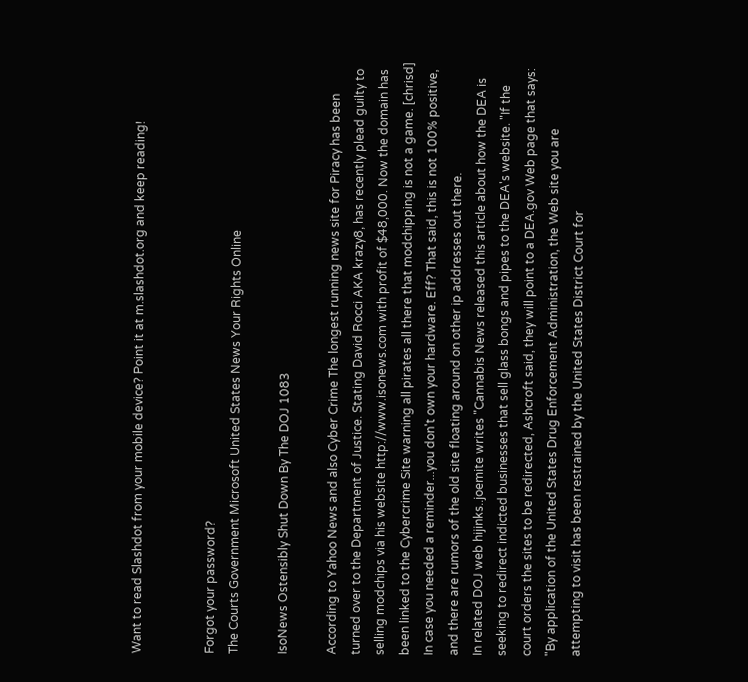Want to read Slashdot from your mobile device? Point it at m.slashdot.org and keep reading!


Forgot your password?
The Courts Government Microsoft United States News Your Rights Online

IsoNews Ostensibly Shut Down By The DOJ 1083

According to Yahoo News and also Cyber Crime The longest running news site for Piracy has been turned over to the Department of Justice. Stating David Rocci AKA krazy8, has recently plead guilty to selling modchips via his website http://www.isonews.com with profit of $48,000. Now the domain has been linked to the Cybercrime Site warning all pirates all there that modchipping is not a game. [chrisd] In case you needed a reminder...you don't own your hardware. Eff? That said, this is not 100% positive, and there are rumors of the old site floating around on other ip addresses out there.
In related DOJ web hijinks..joemite writes "Cannabis News released this article about how the DEA is seeking to redirect indicted businesses that sell glass bongs and pipes to the DEA's website. "If the court orders the sites to be redirected, Ashcroft said, they will point to a DEA.gov Web page that says: "By application of the United States Drug Enforcement Administration, the Web site you are attempting to visit has been restrained by the United States District Court for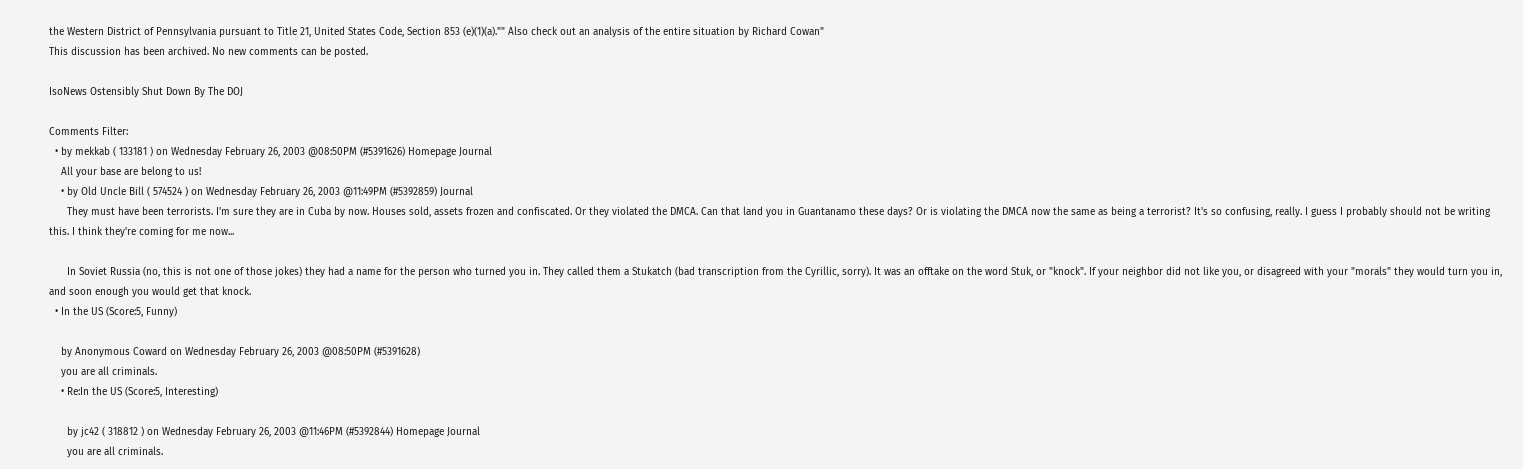the Western District of Pennsylvania pursuant to Title 21, United States Code, Section 853 (e)(1)(a)."" Also check out an analysis of the entire situation by Richard Cowan"
This discussion has been archived. No new comments can be posted.

IsoNews Ostensibly Shut Down By The DOJ

Comments Filter:
  • by mekkab ( 133181 ) on Wednesday February 26, 2003 @08:50PM (#5391626) Homepage Journal
    All your base are belong to us!
    • by Old Uncle Bill ( 574524 ) on Wednesday February 26, 2003 @11:49PM (#5392859) Journal
      They must have been terrorists. I'm sure they are in Cuba by now. Houses sold, assets frozen and confiscated. Or they violated the DMCA. Can that land you in Guantanamo these days? Or is violating the DMCA now the same as being a terrorist? It's so confusing, really. I guess I probably should not be writing this. I think they're coming for me now...

      In Soviet Russia (no, this is not one of those jokes) they had a name for the person who turned you in. They called them a Stukatch (bad transcription from the Cyrillic, sorry). It was an offtake on the word Stuk, or "knock". If your neighbor did not like you, or disagreed with your "morals" they would turn you in, and soon enough you would get that knock.
  • In the US (Score:5, Funny)

    by Anonymous Coward on Wednesday February 26, 2003 @08:50PM (#5391628)
    you are all criminals.
    • Re:In the US (Score:5, Interesting)

      by jc42 ( 318812 ) on Wednesday February 26, 2003 @11:46PM (#5392844) Homepage Journal
      you are all criminals.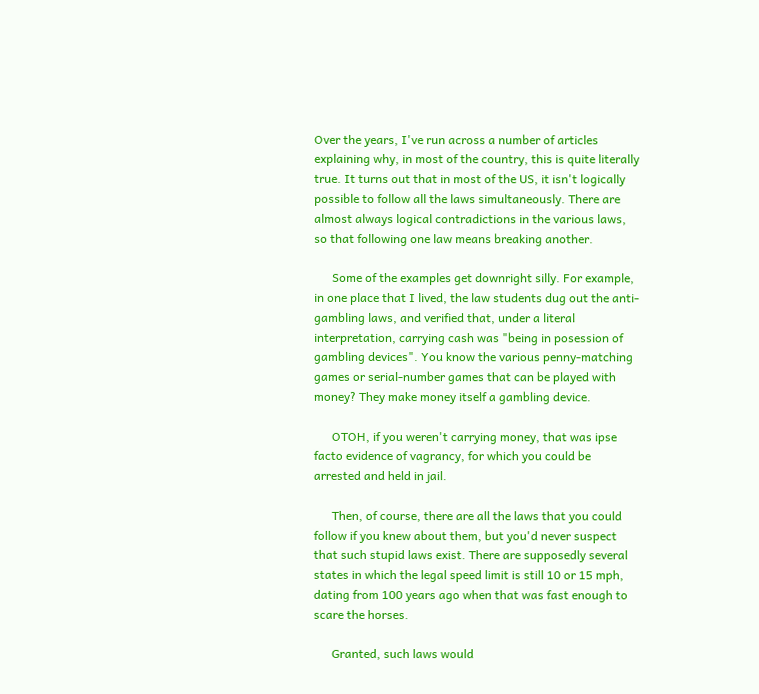Over the years, I've run across a number of articles explaining why, in most of the country, this is quite literally true. It turns out that in most of the US, it isn't logically possible to follow all the laws simultaneously. There are almost always logical contradictions in the various laws, so that following one law means breaking another.

      Some of the examples get downright silly. For example, in one place that I lived, the law students dug out the anti-gambling laws, and verified that, under a literal interpretation, carrying cash was "being in posession of gambling devices". You know the various penny-matching games or serial-number games that can be played with money? They make money itself a gambling device.

      OTOH, if you weren't carrying money, that was ipse facto evidence of vagrancy, for which you could be arrested and held in jail.

      Then, of course, there are all the laws that you could follow if you knew about them, but you'd never suspect that such stupid laws exist. There are supposedly several states in which the legal speed limit is still 10 or 15 mph, dating from 100 years ago when that was fast enough to scare the horses.

      Granted, such laws would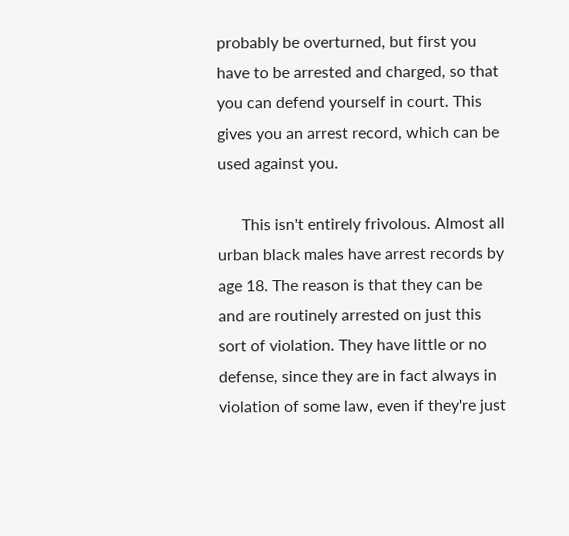probably be overturned, but first you have to be arrested and charged, so that you can defend yourself in court. This gives you an arrest record, which can be used against you.

      This isn't entirely frivolous. Almost all urban black males have arrest records by age 18. The reason is that they can be and are routinely arrested on just this sort of violation. They have little or no defense, since they are in fact always in violation of some law, even if they're just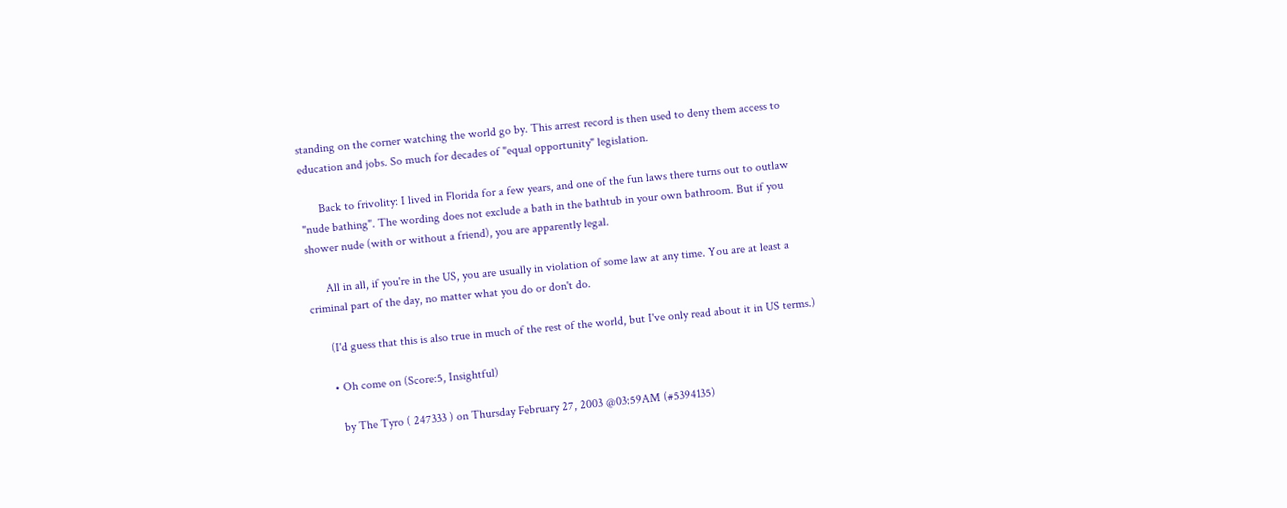standing on the corner watching the world go by. This arrest record is then used to deny them access to education and jobs. So much for decades of "equal opportunity" legislation.

      Back to frivolity: I lived in Florida for a few years, and one of the fun laws there turns out to outlaw "nude bathing". The wording does not exclude a bath in the bathtub in your own bathroom. But if you shower nude (with or without a friend), you are apparently legal.

      All in all, if you're in the US, you are usually in violation of some law at any time. You are at least a criminal part of the day, no matter what you do or don't do.

      (I'd guess that this is also true in much of the rest of the world, but I've only read about it in US terms.)

      • Oh come on (Score:5, Insightful)

        by The Tyro ( 247333 ) on Thursday February 27, 2003 @03:59AM (#5394135)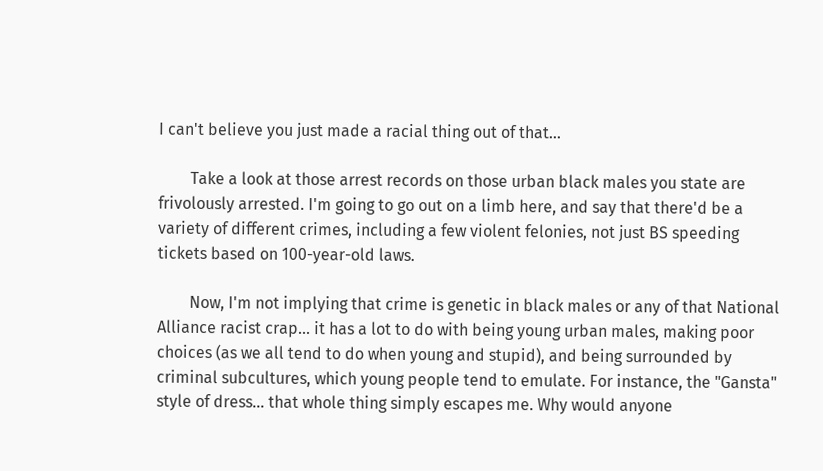I can't believe you just made a racial thing out of that...

        Take a look at those arrest records on those urban black males you state are frivolously arrested. I'm going to go out on a limb here, and say that there'd be a variety of different crimes, including a few violent felonies, not just BS speeding tickets based on 100-year-old laws.

        Now, I'm not implying that crime is genetic in black males or any of that National Alliance racist crap... it has a lot to do with being young urban males, making poor choices (as we all tend to do when young and stupid), and being surrounded by criminal subcultures, which young people tend to emulate. For instance, the "Gansta" style of dress... that whole thing simply escapes me. Why would anyone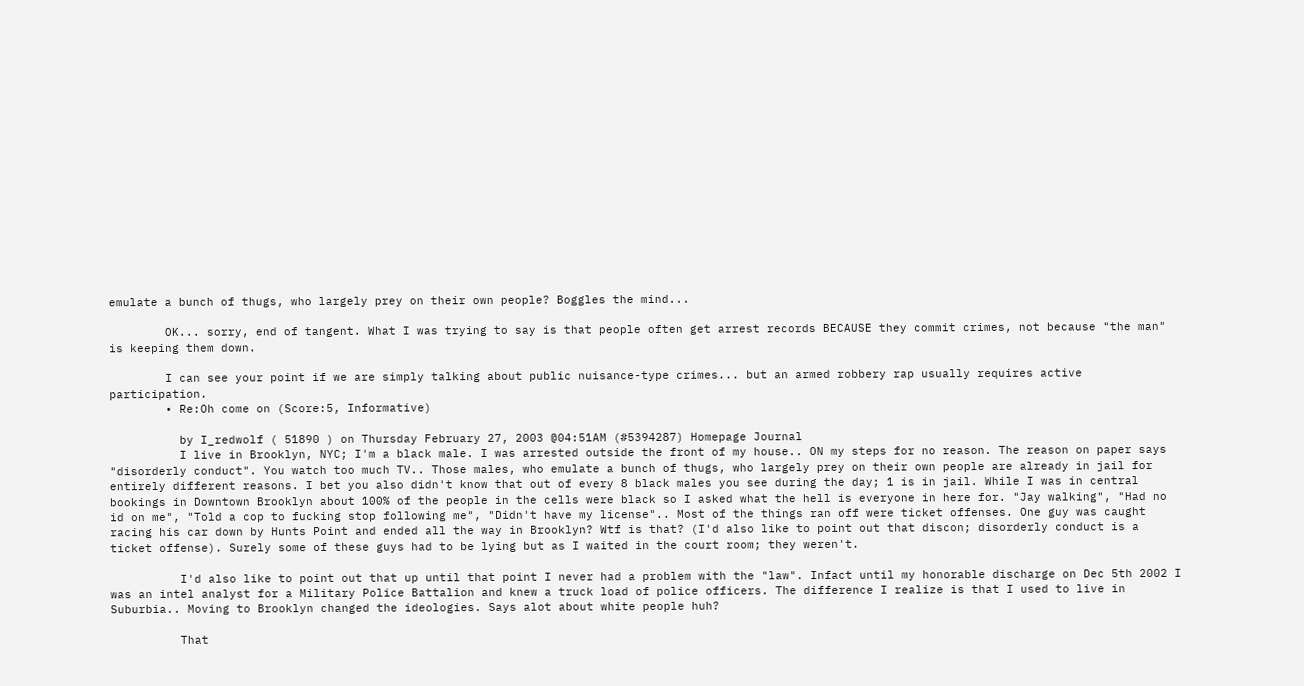emulate a bunch of thugs, who largely prey on their own people? Boggles the mind...

        OK... sorry, end of tangent. What I was trying to say is that people often get arrest records BECAUSE they commit crimes, not because "the man" is keeping them down.

        I can see your point if we are simply talking about public nuisance-type crimes... but an armed robbery rap usually requires active participation.
        • Re:Oh come on (Score:5, Informative)

          by I_redwolf ( 51890 ) on Thursday February 27, 2003 @04:51AM (#5394287) Homepage Journal
          I live in Brooklyn, NYC; I'm a black male. I was arrested outside the front of my house.. ON my steps for no reason. The reason on paper says "disorderly conduct". You watch too much TV.. Those males, who emulate a bunch of thugs, who largely prey on their own people are already in jail for entirely different reasons. I bet you also didn't know that out of every 8 black males you see during the day; 1 is in jail. While I was in central bookings in Downtown Brooklyn about 100% of the people in the cells were black so I asked what the hell is everyone in here for. "Jay walking", "Had no id on me", "Told a cop to fucking stop following me", "Didn't have my license".. Most of the things ran off were ticket offenses. One guy was caught racing his car down by Hunts Point and ended all the way in Brooklyn? Wtf is that? (I'd also like to point out that discon; disorderly conduct is a ticket offense). Surely some of these guys had to be lying but as I waited in the court room; they weren't.

          I'd also like to point out that up until that point I never had a problem with the "law". Infact until my honorable discharge on Dec 5th 2002 I was an intel analyst for a Military Police Battalion and knew a truck load of police officers. The difference I realize is that I used to live in Suburbia.. Moving to Brooklyn changed the ideologies. Says alot about white people huh?

          That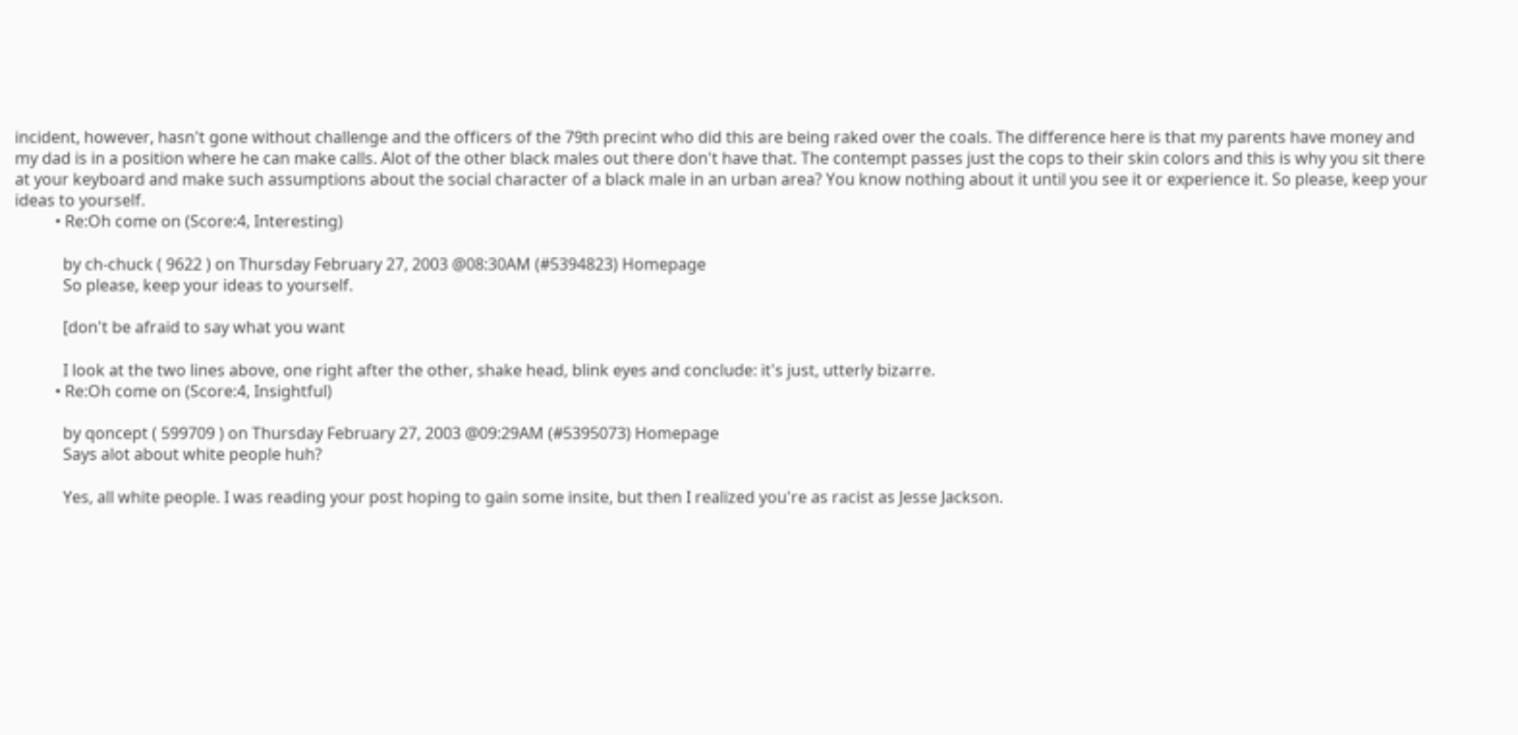incident, however, hasn't gone without challenge and the officers of the 79th precint who did this are being raked over the coals. The difference here is that my parents have money and my dad is in a position where he can make calls. Alot of the other black males out there don't have that. The contempt passes just the cops to their skin colors and this is why you sit there at your keyboard and make such assumptions about the social character of a black male in an urban area? You know nothing about it until you see it or experience it. So please, keep your ideas to yourself.
          • Re:Oh come on (Score:4, Interesting)

            by ch-chuck ( 9622 ) on Thursday February 27, 2003 @08:30AM (#5394823) Homepage
            So please, keep your ideas to yourself.

            [don't be afraid to say what you want

            I look at the two lines above, one right after the other, shake head, blink eyes and conclude: it's just, utterly bizarre.
          • Re:Oh come on (Score:4, Insightful)

            by qoncept ( 599709 ) on Thursday February 27, 2003 @09:29AM (#5395073) Homepage
            Says alot about white people huh?

            Yes, all white people. I was reading your post hoping to gain some insite, but then I realized you're as racist as Jesse Jackson.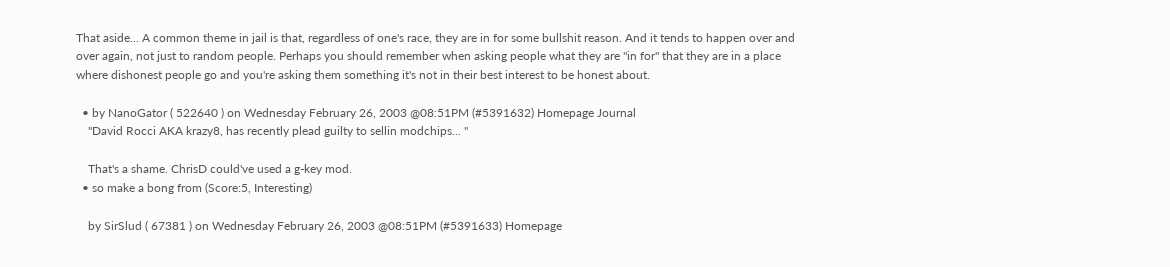That aside... A common theme in jail is that, regardless of one's race, they are in for some bullshit reason. And it tends to happen over and over again, not just to random people. Perhaps you should remember when asking people what they are "in for" that they are in a place where dishonest people go and you're asking them something it's not in their best interest to be honest about.

  • by NanoGator ( 522640 ) on Wednesday February 26, 2003 @08:51PM (#5391632) Homepage Journal
    "David Rocci AKA krazy8, has recently plead guilty to sellin modchips... "

    That's a shame. ChrisD could've used a g-key mod.
  • so make a bong from (Score:5, Interesting)

    by SirSlud ( 67381 ) on Wednesday February 26, 2003 @08:51PM (#5391633) Homepage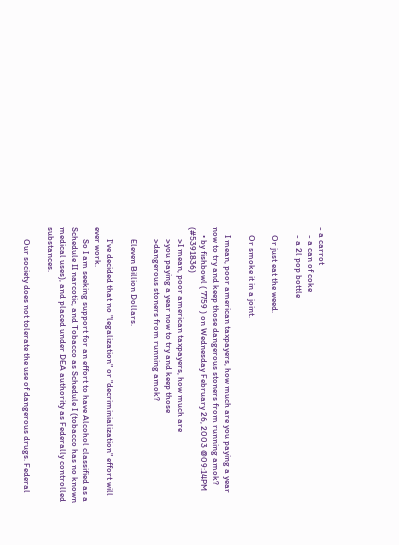- a carrot
    - a can of coke
    - a 2l pop bottle

    Or just eat the weed.

    Or smoke it in a joint.

    I mean, poor american taxpayers, how much are you paying a year now to try and keep those dangerous stoners from running amok?
    • by fishbowl ( 7759 ) on Wednesday February 26, 2003 @09:14PM (#5391836)
      >I mean, poor american taxpayers, how much are
      >you paying a year now to try and keep those
      >dangerous stoners from running amok?

      Eleven Billion Dollars.

      I've decided that no "legalization" or "decriminialization" effort will ever work.
      So I am seeking support for an effort to have Alcohol classified as a Schedule II narcotic, and Tobacco as Schedule I (tobacco has no known medical uses), and placed under DEA authority as Federally controlled substances.

      Our society does not tolerate the use of dangerous drugs. Federal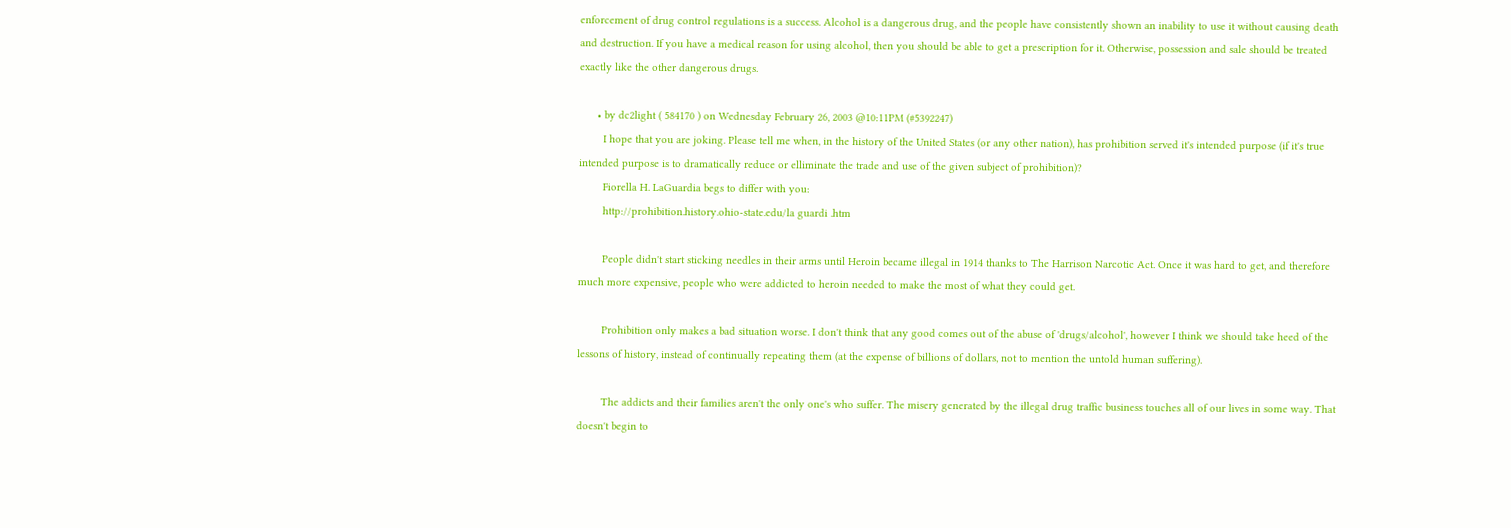enforcement of drug control regulations is a success. Alcohol is a dangerous drug, and the people have consistently shown an inability to use it without causing death and destruction. If you have a medical reason for using alcohol, then you should be able to get a prescription for it. Otherwise, possession and sale should be treated exactly like the other dangerous drugs.

      • by dc2light ( 584170 ) on Wednesday February 26, 2003 @10:11PM (#5392247)
        I hope that you are joking. Please tell me when, in the history of the United States (or any other nation), has prohibition served it's intended purpose (if it's true intended purpose is to dramatically reduce or elliminate the trade and use of the given subject of prohibition)?
        Fiorella H. LaGuardia begs to differ with you:
        http://prohibition.history.ohio-state.edu/la guardi .htm

        People didn't start sticking needles in their arms until Heroin became illegal in 1914 thanks to The Harrison Narcotic Act. Once it was hard to get, and therefore much more expensive, people who were addicted to heroin needed to make the most of what they could get.

        Prohibition only makes a bad situation worse. I don't think that any good comes out of the abuse of 'drugs/alcohol', however I think we should take heed of the lessons of history, instead of continually repeating them (at the expense of billions of dollars, not to mention the untold human suffering).

        The addicts and their families aren't the only one's who suffer. The misery generated by the illegal drug traffic business touches all of our lives in some way. That doesn't begin to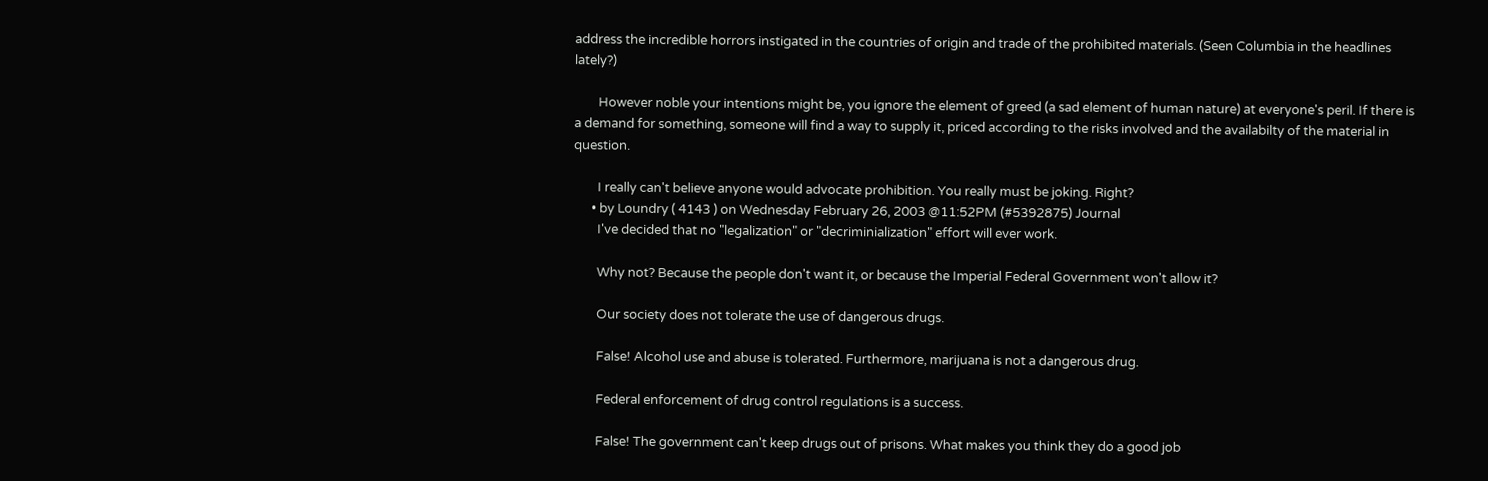address the incredible horrors instigated in the countries of origin and trade of the prohibited materials. (Seen Columbia in the headlines lately?)

        However noble your intentions might be, you ignore the element of greed (a sad element of human nature) at everyone's peril. If there is a demand for something, someone will find a way to supply it, priced according to the risks involved and the availabilty of the material in question.

        I really can't believe anyone would advocate prohibition. You really must be joking. Right?
      • by Loundry ( 4143 ) on Wednesday February 26, 2003 @11:52PM (#5392875) Journal
        I've decided that no "legalization" or "decriminialization" effort will ever work.

        Why not? Because the people don't want it, or because the Imperial Federal Government won't allow it?

        Our society does not tolerate the use of dangerous drugs.

        False! Alcohol use and abuse is tolerated. Furthermore, marijuana is not a dangerous drug.

        Federal enforcement of drug control regulations is a success.

        False! The government can't keep drugs out of prisons. What makes you think they do a good job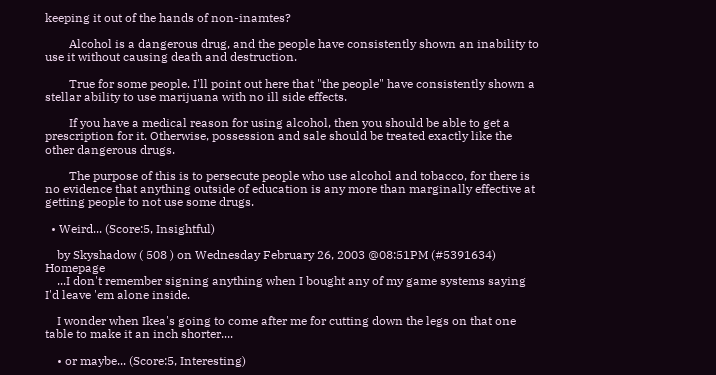keeping it out of the hands of non-inamtes?

        Alcohol is a dangerous drug, and the people have consistently shown an inability to use it without causing death and destruction.

        True for some people. I'll point out here that "the people" have consistently shown a stellar ability to use marijuana with no ill side effects.

        If you have a medical reason for using alcohol, then you should be able to get a prescription for it. Otherwise, possession and sale should be treated exactly like the other dangerous drugs.

        The purpose of this is to persecute people who use alcohol and tobacco, for there is no evidence that anything outside of education is any more than marginally effective at getting people to not use some drugs.

  • Weird... (Score:5, Insightful)

    by Skyshadow ( 508 ) on Wednesday February 26, 2003 @08:51PM (#5391634) Homepage
    ...I don't remember signing anything when I bought any of my game systems saying I'd leave 'em alone inside.

    I wonder when Ikea's going to come after me for cutting down the legs on that one table to make it an inch shorter....

    • or maybe... (Score:5, Interesting)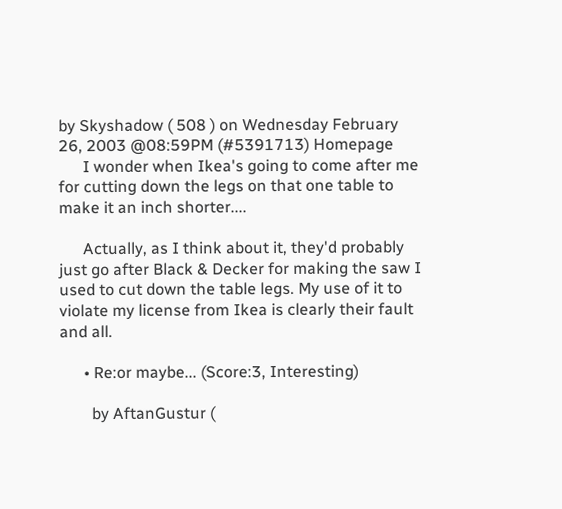by Skyshadow ( 508 ) on Wednesday February 26, 2003 @08:59PM (#5391713) Homepage
      I wonder when Ikea's going to come after me for cutting down the legs on that one table to make it an inch shorter....

      Actually, as I think about it, they'd probably just go after Black & Decker for making the saw I used to cut down the table legs. My use of it to violate my license from Ikea is clearly their fault and all.

      • Re:or maybe... (Score:3, Interesting)

        by AftanGustur (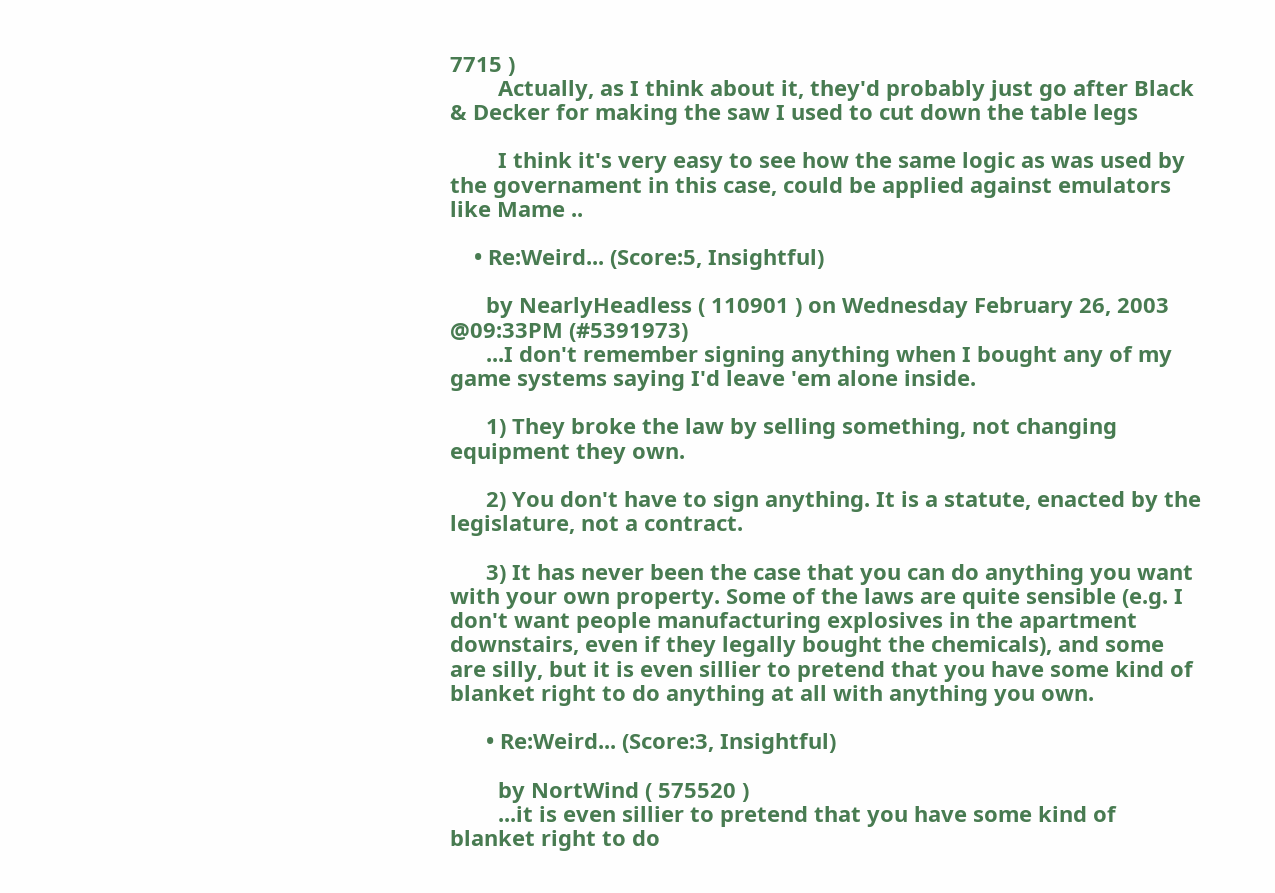7715 )
        Actually, as I think about it, they'd probably just go after Black & Decker for making the saw I used to cut down the table legs

        I think it's very easy to see how the same logic as was used by the governament in this case, could be applied against emulators like Mame ..

    • Re:Weird... (Score:5, Insightful)

      by NearlyHeadless ( 110901 ) on Wednesday February 26, 2003 @09:33PM (#5391973)
      ...I don't remember signing anything when I bought any of my game systems saying I'd leave 'em alone inside.

      1) They broke the law by selling something, not changing equipment they own.

      2) You don't have to sign anything. It is a statute, enacted by the legislature, not a contract.

      3) It has never been the case that you can do anything you want with your own property. Some of the laws are quite sensible (e.g. I don't want people manufacturing explosives in the apartment downstairs, even if they legally bought the chemicals), and some are silly, but it is even sillier to pretend that you have some kind of blanket right to do anything at all with anything you own.

      • Re:Weird... (Score:3, Insightful)

        by NortWind ( 575520 )
        ...it is even sillier to pretend that you have some kind of blanket right to do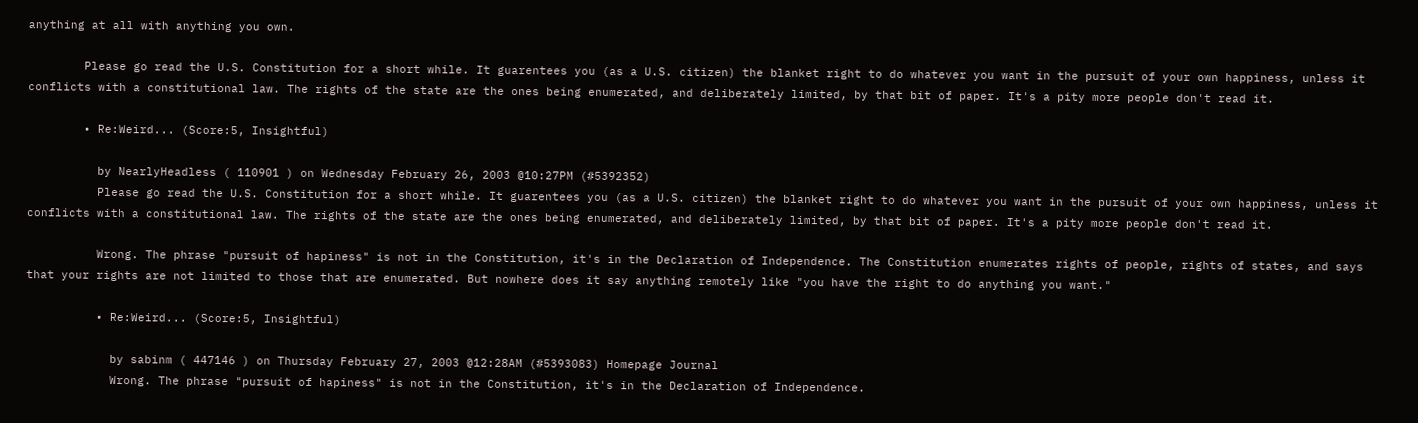anything at all with anything you own.

        Please go read the U.S. Constitution for a short while. It guarentees you (as a U.S. citizen) the blanket right to do whatever you want in the pursuit of your own happiness, unless it conflicts with a constitutional law. The rights of the state are the ones being enumerated, and deliberately limited, by that bit of paper. It's a pity more people don't read it.

        • Re:Weird... (Score:5, Insightful)

          by NearlyHeadless ( 110901 ) on Wednesday February 26, 2003 @10:27PM (#5392352)
          Please go read the U.S. Constitution for a short while. It guarentees you (as a U.S. citizen) the blanket right to do whatever you want in the pursuit of your own happiness, unless it conflicts with a constitutional law. The rights of the state are the ones being enumerated, and deliberately limited, by that bit of paper. It's a pity more people don't read it.

          Wrong. The phrase "pursuit of hapiness" is not in the Constitution, it's in the Declaration of Independence. The Constitution enumerates rights of people, rights of states, and says that your rights are not limited to those that are enumerated. But nowhere does it say anything remotely like "you have the right to do anything you want."

          • Re:Weird... (Score:5, Insightful)

            by sabinm ( 447146 ) on Thursday February 27, 2003 @12:28AM (#5393083) Homepage Journal
            Wrong. The phrase "pursuit of hapiness" is not in the Constitution, it's in the Declaration of Independence.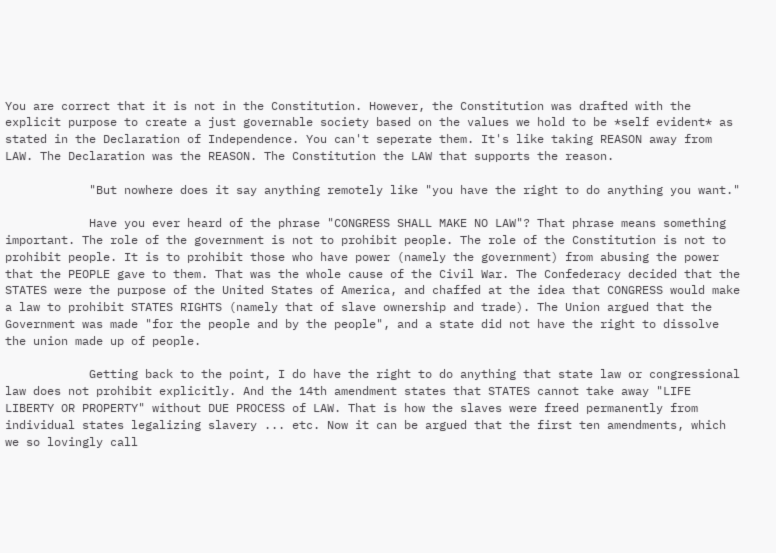You are correct that it is not in the Constitution. However, the Constitution was drafted with the explicit purpose to create a just governable society based on the values we hold to be *self evident* as stated in the Declaration of Independence. You can't seperate them. It's like taking REASON away from LAW. The Declaration was the REASON. The Constitution the LAW that supports the reason.

            "But nowhere does it say anything remotely like "you have the right to do anything you want."

            Have you ever heard of the phrase "CONGRESS SHALL MAKE NO LAW"? That phrase means something important. The role of the government is not to prohibit people. The role of the Constitution is not to prohibit people. It is to prohibit those who have power (namely the government) from abusing the power that the PEOPLE gave to them. That was the whole cause of the Civil War. The Confederacy decided that the STATES were the purpose of the United States of America, and chaffed at the idea that CONGRESS would make a law to prohibit STATES RIGHTS (namely that of slave ownership and trade). The Union argued that the Government was made "for the people and by the people", and a state did not have the right to dissolve the union made up of people.

            Getting back to the point, I do have the right to do anything that state law or congressional law does not prohibit explicitly. And the 14th amendment states that STATES cannot take away "LIFE LIBERTY OR PROPERTY" without DUE PROCESS of LAW. That is how the slaves were freed permanently from individual states legalizing slavery ... etc. Now it can be argued that the first ten amendments, which we so lovingly call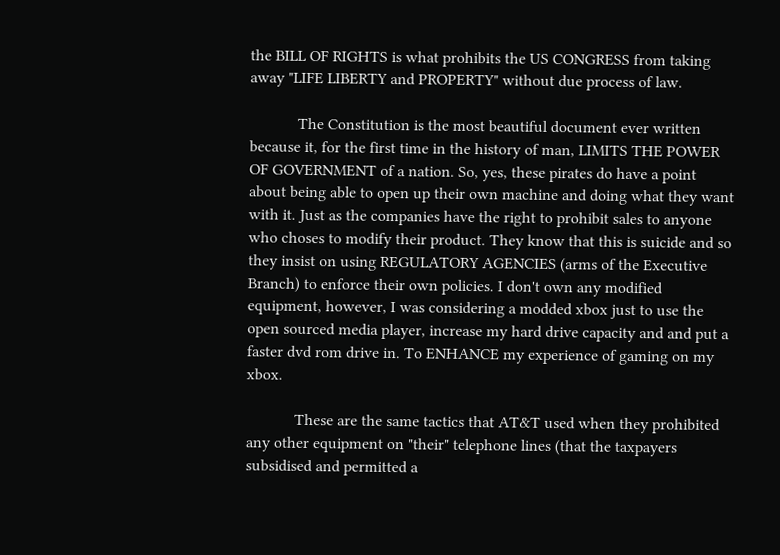the BILL OF RIGHTS is what prohibits the US CONGRESS from taking away "LIFE LIBERTY and PROPERTY" without due process of law.

            The Constitution is the most beautiful document ever written because it, for the first time in the history of man, LIMITS THE POWER OF GOVERNMENT of a nation. So, yes, these pirates do have a point about being able to open up their own machine and doing what they want with it. Just as the companies have the right to prohibit sales to anyone who choses to modify their product. They know that this is suicide and so they insist on using REGULATORY AGENCIES (arms of the Executive Branch) to enforce their own policies. I don't own any modified equipment, however, I was considering a modded xbox just to use the open sourced media player, increase my hard drive capacity and and put a faster dvd rom drive in. To ENHANCE my experience of gaming on my xbox.

            These are the same tactics that AT&T used when they prohibited any other equipment on "their" telephone lines (that the taxpayers subsidised and permitted a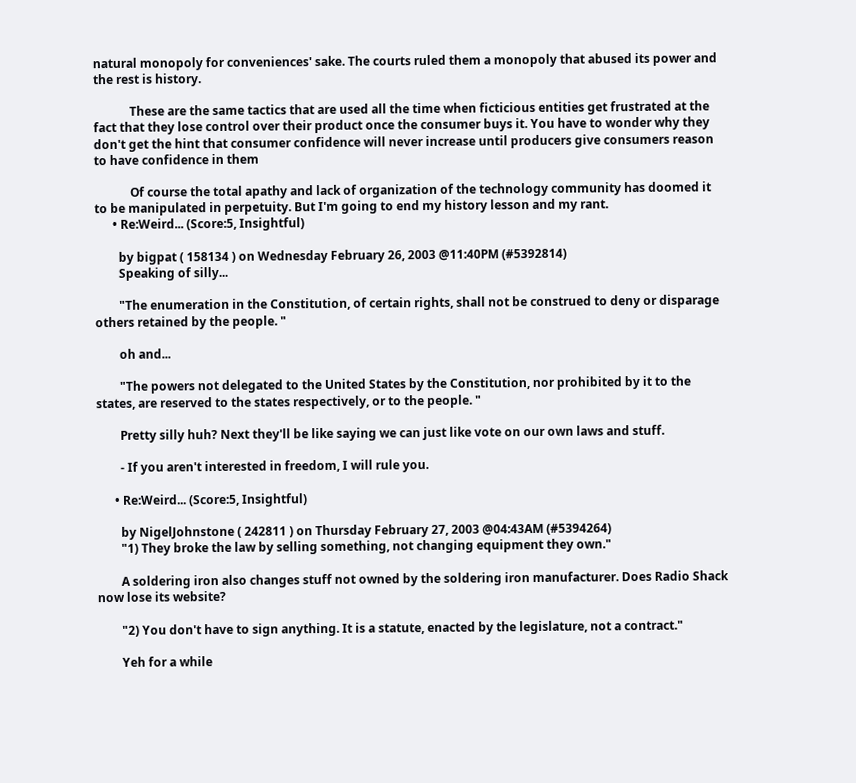natural monopoly for conveniences' sake. The courts ruled them a monopoly that abused its power and the rest is history.

            These are the same tactics that are used all the time when ficticious entities get frustrated at the fact that they lose control over their product once the consumer buys it. You have to wonder why they don't get the hint that consumer confidence will never increase until producers give consumers reason to have confidence in them

            Of course the total apathy and lack of organization of the technology community has doomed it to be manipulated in perpetuity. But I'm going to end my history lesson and my rant.
      • Re:Weird... (Score:5, Insightful)

        by bigpat ( 158134 ) on Wednesday February 26, 2003 @11:40PM (#5392814)
        Speaking of silly...

        "The enumeration in the Constitution, of certain rights, shall not be construed to deny or disparage others retained by the people. "

        oh and...

        "The powers not delegated to the United States by the Constitution, nor prohibited by it to the states, are reserved to the states respectively, or to the people. "

        Pretty silly huh? Next they'll be like saying we can just like vote on our own laws and stuff.

        - If you aren't interested in freedom, I will rule you.

      • Re:Weird... (Score:5, Insightful)

        by NigelJohnstone ( 242811 ) on Thursday February 27, 2003 @04:43AM (#5394264)
        "1) They broke the law by selling something, not changing equipment they own."

        A soldering iron also changes stuff not owned by the soldering iron manufacturer. Does Radio Shack now lose its website?

        "2) You don't have to sign anything. It is a statute, enacted by the legislature, not a contract."

        Yeh for a while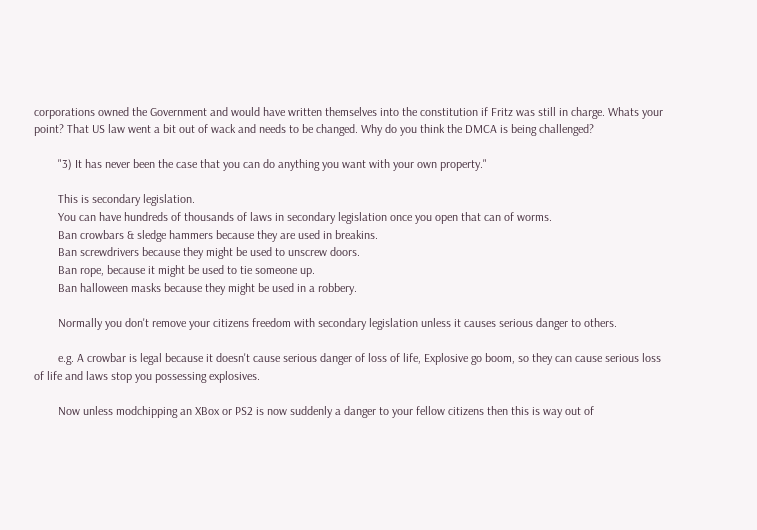corporations owned the Government and would have written themselves into the constitution if Fritz was still in charge. Whats your point? That US law went a bit out of wack and needs to be changed. Why do you think the DMCA is being challenged?

        "3) It has never been the case that you can do anything you want with your own property."

        This is secondary legislation.
        You can have hundreds of thousands of laws in secondary legislation once you open that can of worms.
        Ban crowbars & sledge hammers because they are used in breakins.
        Ban screwdrivers because they might be used to unscrew doors.
        Ban rope, because it might be used to tie someone up.
        Ban halloween masks because they might be used in a robbery.

        Normally you don't remove your citizens freedom with secondary legislation unless it causes serious danger to others.

        e.g. A crowbar is legal because it doesn't cause serious danger of loss of life, Explosive go boom, so they can cause serious loss of life and laws stop you possessing explosives.

        Now unless modchipping an XBox or PS2 is now suddenly a danger to your fellow citizens then this is way out of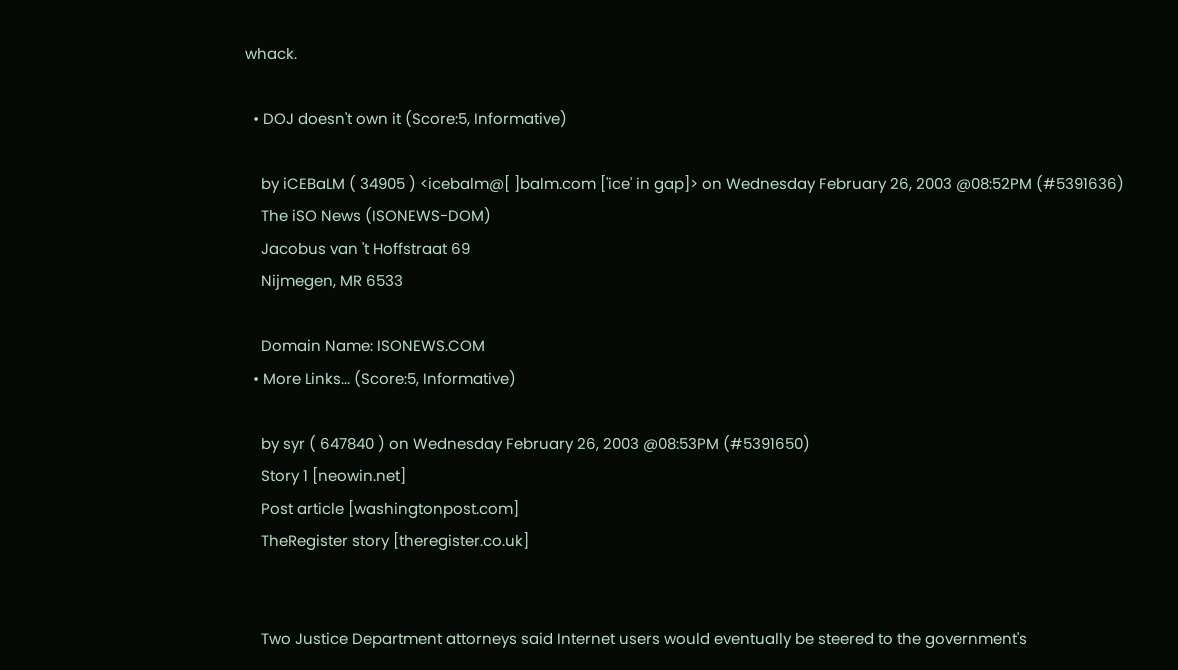whack.

  • DOJ doesn't own it (Score:5, Informative)

    by iCEBaLM ( 34905 ) <icebalm@[ ]balm.com ['ice' in gap]> on Wednesday February 26, 2003 @08:52PM (#5391636)
    The iSO News (ISONEWS-DOM)
    Jacobus van 't Hoffstraat 69
    Nijmegen, MR 6533

    Domain Name: ISONEWS.COM
  • More Links... (Score:5, Informative)

    by syr ( 647840 ) on Wednesday February 26, 2003 @08:53PM (#5391650)
    Story 1 [neowin.net]
    Post article [washingtonpost.com]
    TheRegister story [theregister.co.uk]


    Two Justice Department attorneys said Internet users would eventually be steered to the government's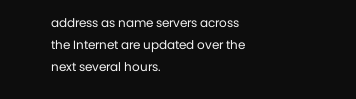address as name servers across the Internet are updated over the next several hours.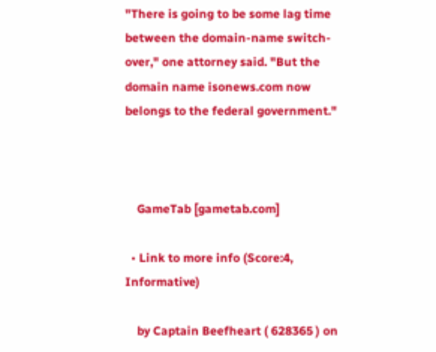"There is going to be some lag time between the domain-name switch-over," one attorney said. "But the domain name isonews.com now belongs to the federal government."



    GameTab [gametab.com]

  • Link to more info (Score:4, Informative)

    by Captain Beefheart ( 628365 ) on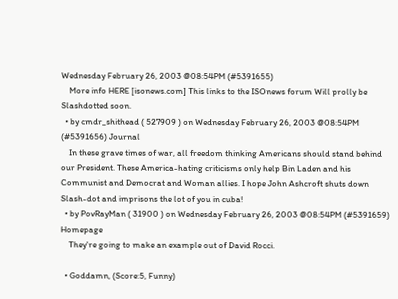Wednesday February 26, 2003 @08:54PM (#5391655)
    More info HERE [isonews.com] This links to the ISOnews forum Will prolly be Slashdotted soon.
  • by cmdr_shithead ( 527909 ) on Wednesday February 26, 2003 @08:54PM (#5391656) Journal
    In these grave times of war, all freedom thinking Americans should stand behind our President. These America-hating criticisms only help Bin Laden and his Communist and Democrat and Woman allies. I hope John Ashcroft shuts down Slash-dot and imprisons the lot of you in cuba!
  • by PovRayMan ( 31900 ) on Wednesday February 26, 2003 @08:54PM (#5391659) Homepage
    They're going to make an example out of David Rocci.

  • Goddamn, (Score:5, Funny)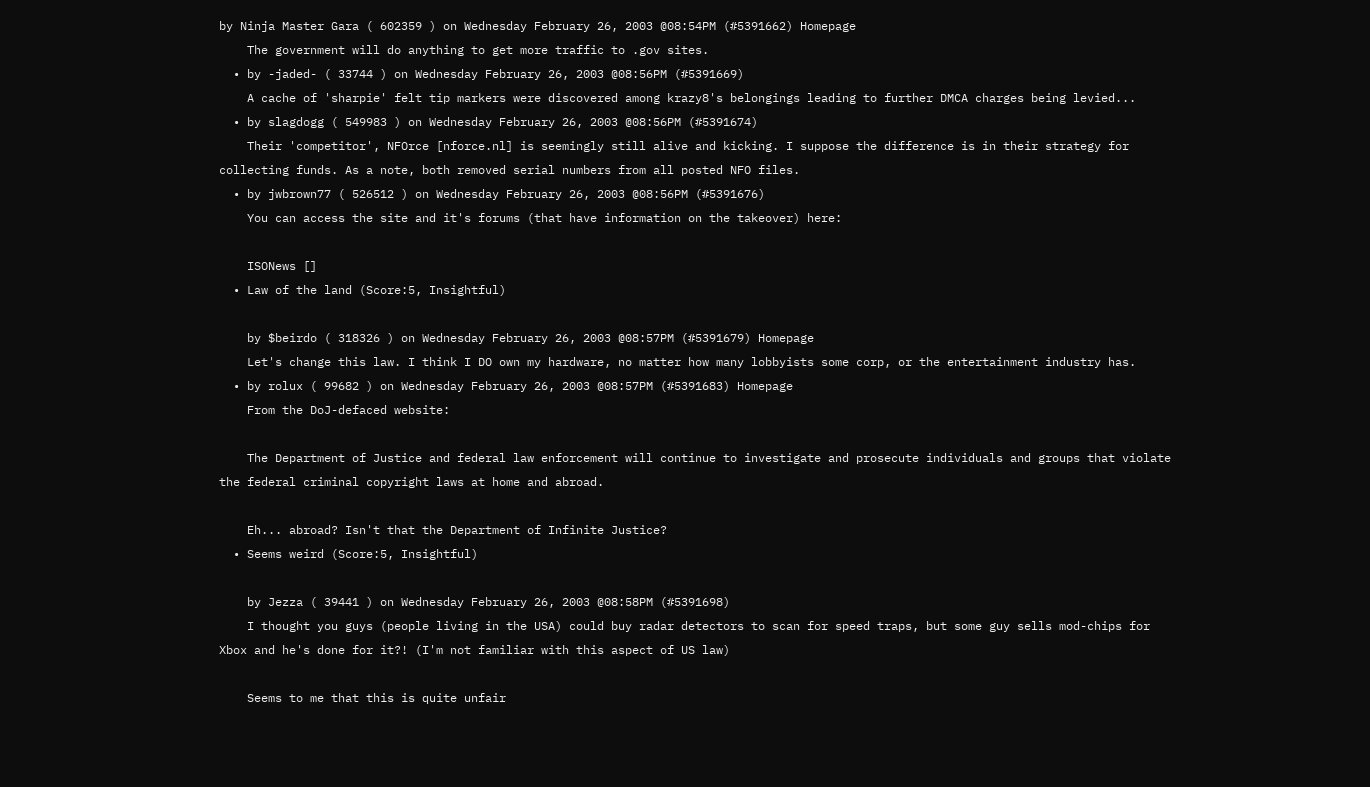by Ninja Master Gara ( 602359 ) on Wednesday February 26, 2003 @08:54PM (#5391662) Homepage
    The government will do anything to get more traffic to .gov sites.
  • by -jaded- ( 33744 ) on Wednesday February 26, 2003 @08:56PM (#5391669)
    A cache of 'sharpie' felt tip markers were discovered among krazy8's belongings leading to further DMCA charges being levied...
  • by slagdogg ( 549983 ) on Wednesday February 26, 2003 @08:56PM (#5391674)
    Their 'competitor', NFOrce [nforce.nl] is seemingly still alive and kicking. I suppose the difference is in their strategy for collecting funds. As a note, both removed serial numbers from all posted NFO files.
  • by jwbrown77 ( 526512 ) on Wednesday February 26, 2003 @08:56PM (#5391676)
    You can access the site and it's forums (that have information on the takeover) here:

    ISONews []
  • Law of the land (Score:5, Insightful)

    by $beirdo ( 318326 ) on Wednesday February 26, 2003 @08:57PM (#5391679) Homepage
    Let's change this law. I think I DO own my hardware, no matter how many lobbyists some corp, or the entertainment industry has.
  • by rolux ( 99682 ) on Wednesday February 26, 2003 @08:57PM (#5391683) Homepage
    From the DoJ-defaced website:

    The Department of Justice and federal law enforcement will continue to investigate and prosecute individuals and groups that violate the federal criminal copyright laws at home and abroad.

    Eh... abroad? Isn't that the Department of Infinite Justice?
  • Seems weird (Score:5, Insightful)

    by Jezza ( 39441 ) on Wednesday February 26, 2003 @08:58PM (#5391698)
    I thought you guys (people living in the USA) could buy radar detectors to scan for speed traps, but some guy sells mod-chips for Xbox and he's done for it?! (I'm not familiar with this aspect of US law)

    Seems to me that this is quite unfair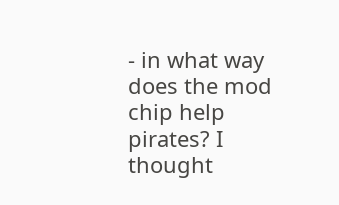- in what way does the mod chip help pirates? I thought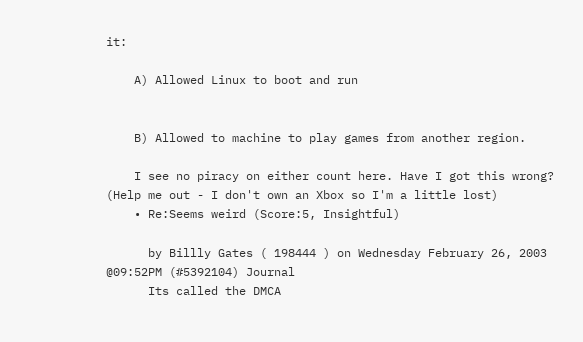it:

    A) Allowed Linux to boot and run


    B) Allowed to machine to play games from another region.

    I see no piracy on either count here. Have I got this wrong? (Help me out - I don't own an Xbox so I'm a little lost)
    • Re:Seems weird (Score:5, Insightful)

      by Billly Gates ( 198444 ) on Wednesday February 26, 2003 @09:52PM (#5392104) Journal
      Its called the DMCA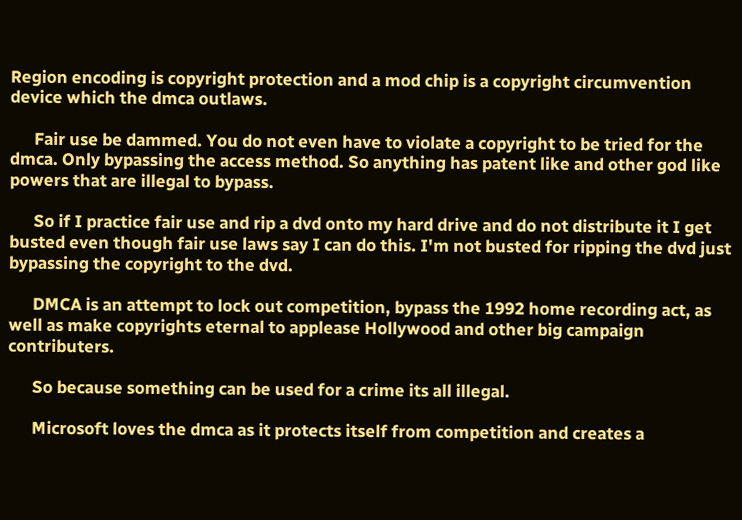Region encoding is copyright protection and a mod chip is a copyright circumvention device which the dmca outlaws.

      Fair use be dammed. You do not even have to violate a copyright to be tried for the dmca. Only bypassing the access method. So anything has patent like and other god like powers that are illegal to bypass.

      So if I practice fair use and rip a dvd onto my hard drive and do not distribute it I get busted even though fair use laws say I can do this. I'm not busted for ripping the dvd just bypassing the copyright to the dvd.

      DMCA is an attempt to lock out competition, bypass the 1992 home recording act, as well as make copyrights eternal to applease Hollywood and other big campaign contributers.

      So because something can be used for a crime its all illegal.

      Microsoft loves the dmca as it protects itself from competition and creates a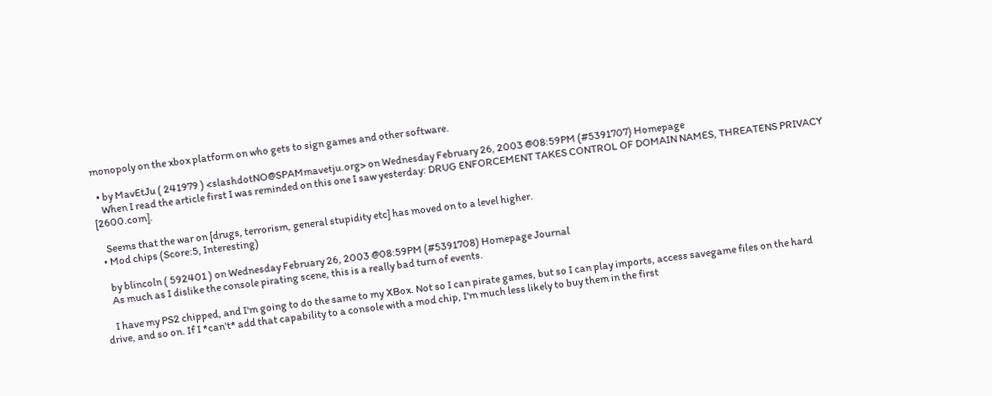monopoly on the xbox platform on who gets to sign games and other software.

  • by MavEtJu ( 241979 ) <slashdotNO@SPAMmavetju.org> on Wednesday February 26, 2003 @08:59PM (#5391707) Homepage
    When I read the article first I was reminded on this one I saw yesterday: DRUG ENFORCEMENT TAKES CONTROL OF DOMAIN NAMES, THREATENS PRIVACY [2600.com].

    Seems that the war on [drugs, terrorism, general stupidity etc] has moved on to a level higher.
  • Mod chips (Score:5, Interesting)

    by blincoln ( 592401 ) on Wednesday February 26, 2003 @08:59PM (#5391708) Homepage Journal
    As much as I dislike the console pirating scene, this is a really bad turn of events.

    I have my PS2 chipped, and I'm going to do the same to my XBox. Not so I can pirate games, but so I can play imports, access savegame files on the hard drive, and so on. If I *can't* add that capability to a console with a mod chip, I'm much less likely to buy them in the first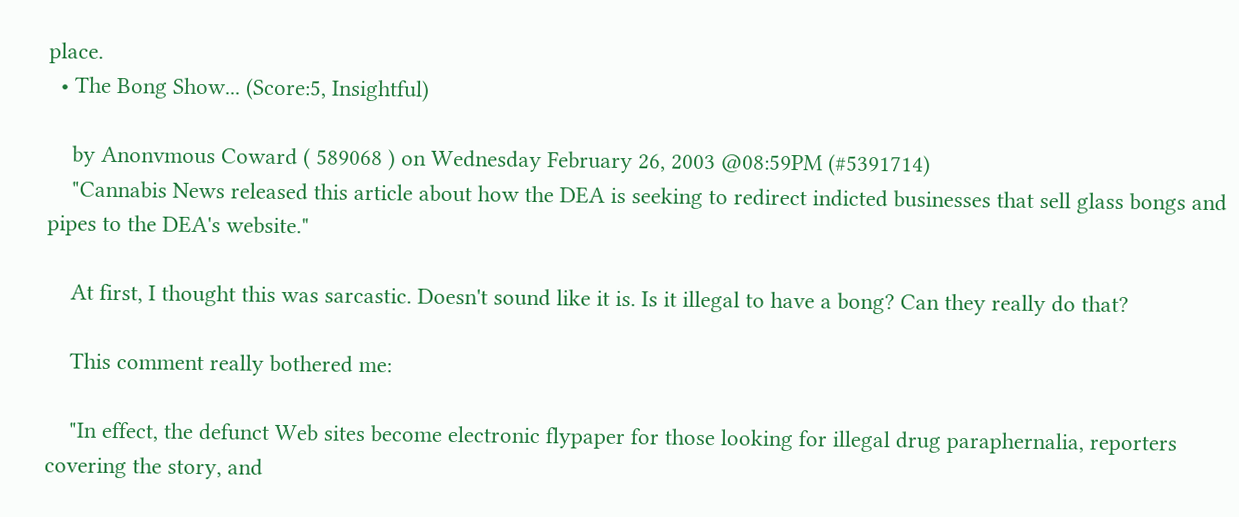place.
  • The Bong Show... (Score:5, Insightful)

    by Anonvmous Coward ( 589068 ) on Wednesday February 26, 2003 @08:59PM (#5391714)
    "Cannabis News released this article about how the DEA is seeking to redirect indicted businesses that sell glass bongs and pipes to the DEA's website."

    At first, I thought this was sarcastic. Doesn't sound like it is. Is it illegal to have a bong? Can they really do that?

    This comment really bothered me:

    "In effect, the defunct Web sites become electronic flypaper for those looking for illegal drug paraphernalia, reporters covering the story, and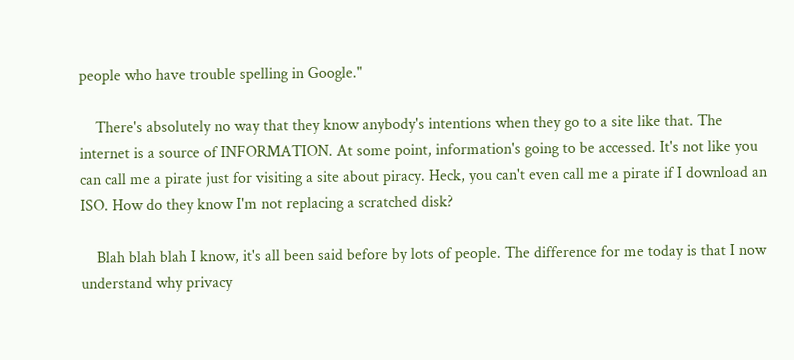people who have trouble spelling in Google."

    There's absolutely no way that they know anybody's intentions when they go to a site like that. The internet is a source of INFORMATION. At some point, information's going to be accessed. It's not like you can call me a pirate just for visiting a site about piracy. Heck, you can't even call me a pirate if I download an ISO. How do they know I'm not replacing a scratched disk?

    Blah blah blah I know, it's all been said before by lots of people. The difference for me today is that I now understand why privacy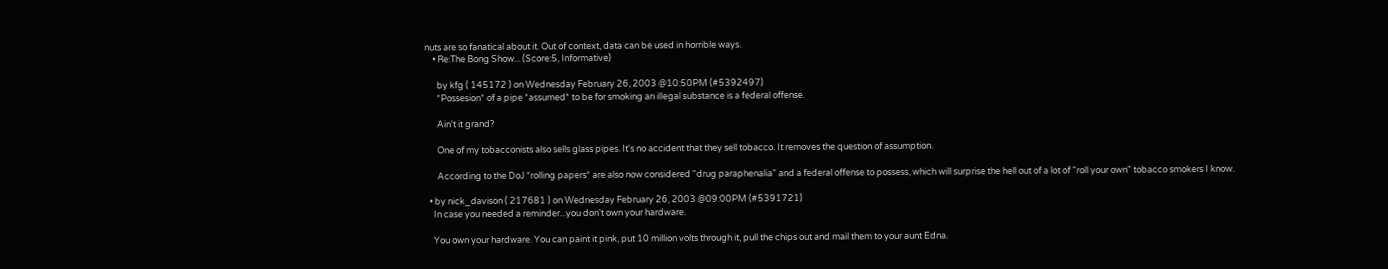nuts are so fanatical about it. Out of context, data can be used in horrible ways.
    • Re:The Bong Show... (Score:5, Informative)

      by kfg ( 145172 ) on Wednesday February 26, 2003 @10:50PM (#5392497)
      *Possesion* of a pipe *assumed* to be for smoking an illegal substance is a federal offense.

      Ain't it grand?

      One of my tobacconists also sells glass pipes. It's no accident that they sell tobacco. It removes the question of assumption.

      According to the DoJ *rolling papers* are also now considered "drug paraphenalia" and a federal offense to possess, which will surprise the hell out of a lot of "roll your own" tobacco smokers I know.

  • by nick_davison ( 217681 ) on Wednesday February 26, 2003 @09:00PM (#5391721)
    In case you needed a reminder...you don't own your hardware.

    You own your hardware. You can paint it pink, put 10 million volts through it, pull the chips out and mail them to your aunt Edna.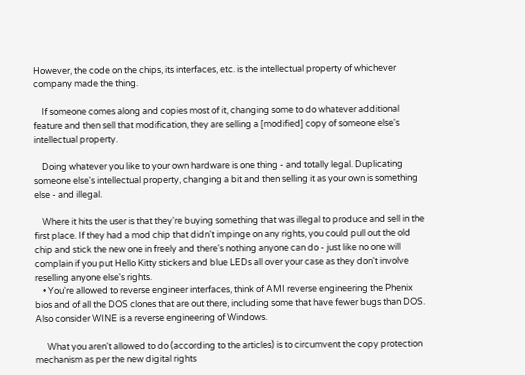However, the code on the chips, its interfaces, etc. is the intellectual property of whichever company made the thing.

    If someone comes along and copies most of it, changing some to do whatever additional feature and then sell that modification, they are selling a [modified] copy of someone else's intellectual property.

    Doing whatever you like to your own hardware is one thing - and totally legal. Duplicating someone else's intellectual property, changing a bit and then selling it as your own is something else - and illegal.

    Where it hits the user is that they're buying something that was illegal to produce and sell in the first place. If they had a mod chip that didn't impinge on any rights, you could pull out the old chip and stick the new one in freely and there's nothing anyone can do - just like no one will complain if you put Hello Kitty stickers and blue LEDs all over your case as they don't involve reselling anyone else's rights.
    • You're allowed to reverse engineer interfaces, think of AMI reverse engineering the Phenix bios and of all the DOS clones that are out there, including some that have fewer bugs than DOS. Also consider WINE is a reverse engineering of Windows.

      What you aren't allowed to do (according to the articles) is to circumvent the copy protection mechanism as per the new digital rights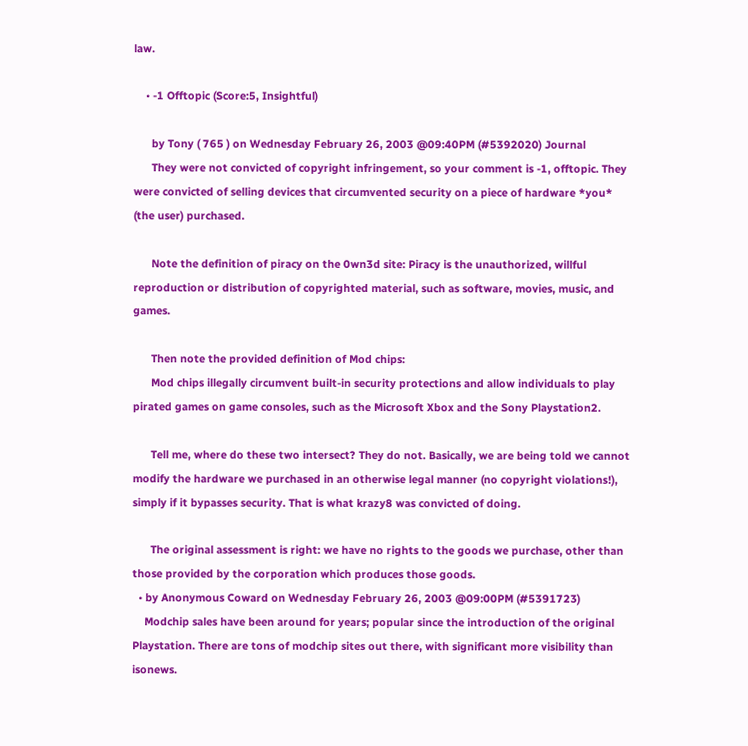law.

    • -1 Offtopic (Score:5, Insightful)

      by Tony ( 765 ) on Wednesday February 26, 2003 @09:40PM (#5392020) Journal
      They were not convicted of copyright infringement, so your comment is -1, offtopic. They were convicted of selling devices that circumvented security on a piece of hardware *you* (the user) purchased.

      Note the definition of piracy on the 0wn3d site: Piracy is the unauthorized, willful reproduction or distribution of copyrighted material, such as software, movies, music, and games.

      Then note the provided definition of Mod chips:
      Mod chips illegally circumvent built-in security protections and allow individuals to play pirated games on game consoles, such as the Microsoft Xbox and the Sony Playstation2.

      Tell me, where do these two intersect? They do not. Basically, we are being told we cannot modify the hardware we purchased in an otherwise legal manner (no copyright violations!), simply if it bypasses security. That is what krazy8 was convicted of doing.

      The original assessment is right: we have no rights to the goods we purchase, other than those provided by the corporation which produces those goods.
  • by Anonymous Coward on Wednesday February 26, 2003 @09:00PM (#5391723)
    Modchip sales have been around for years; popular since the introduction of the original Playstation. There are tons of modchip sites out there, with significant more visibility than isonews.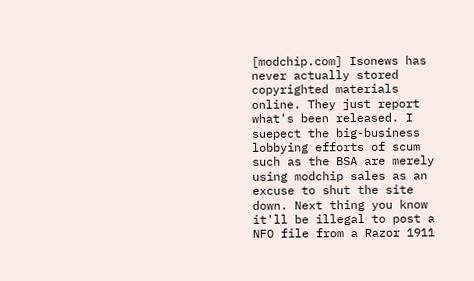[modchip.com] Isonews has never actually stored copyrighted materials online. They just report what's been released. I suepect the big-business lobbying efforts of scum such as the BSA are merely using modchip sales as an excuse to shut the site down. Next thing you know it'll be illegal to post a NFO file from a Razor 1911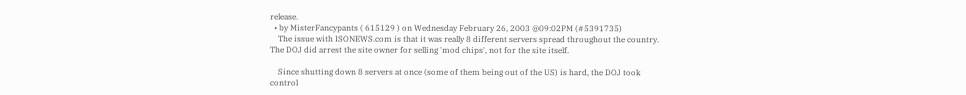release.
  • by MisterFancypants ( 615129 ) on Wednesday February 26, 2003 @09:02PM (#5391735)
    The issue with ISONEWS.com is that it was really 8 different servers spread throughout the country. The DOJ did arrest the site owner for selling 'mod chips', not for the site itself.

    Since shutting down 8 servers at once (some of them being out of the US) is hard, the DOJ took control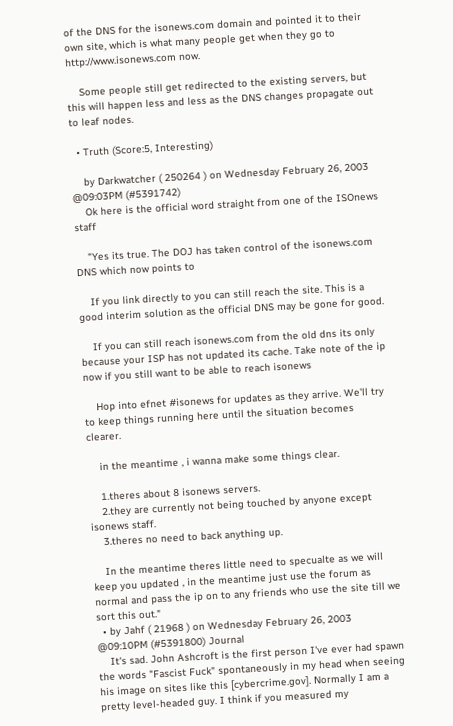of the DNS for the isonews.com domain and pointed it to their own site, which is what many people get when they go to http://www.isonews.com now.

    Some people still get redirected to the existing servers, but this will happen less and less as the DNS changes propagate out to leaf nodes.

  • Truth (Score:5, Interesting)

    by Darkwatcher ( 250264 ) on Wednesday February 26, 2003 @09:03PM (#5391742)
    Ok here is the official word straight from one of the ISOnews staff

    "Yes its true. The DOJ has taken control of the isonews.com DNS which now points to

    If you link directly to you can still reach the site. This is a good interim solution as the official DNS may be gone for good.

    If you can still reach isonews.com from the old dns its only because your ISP has not updated its cache. Take note of the ip now if you still want to be able to reach isonews

    Hop into efnet #isonews for updates as they arrive. We'll try to keep things running here until the situation becomes clearer.

    in the meantime , i wanna make some things clear.

    1.theres about 8 isonews servers.
    2.they are currently not being touched by anyone except isonews staff.
    3.theres no need to back anything up.

    In the meantime theres little need to specualte as we will keep you updated , in the meantime just use the forum as normal and pass the ip on to any friends who use the site till we sort this out."
  • by Jahf ( 21968 ) on Wednesday February 26, 2003 @09:10PM (#5391800) Journal
    It's sad. John Ashcroft is the first person I've ever had spawn the words "Fascist Fuck" spontaneously in my head when seeing his image on sites like this [cybercrime.gov]. Normally I am a pretty level-headed guy. I think if you measured my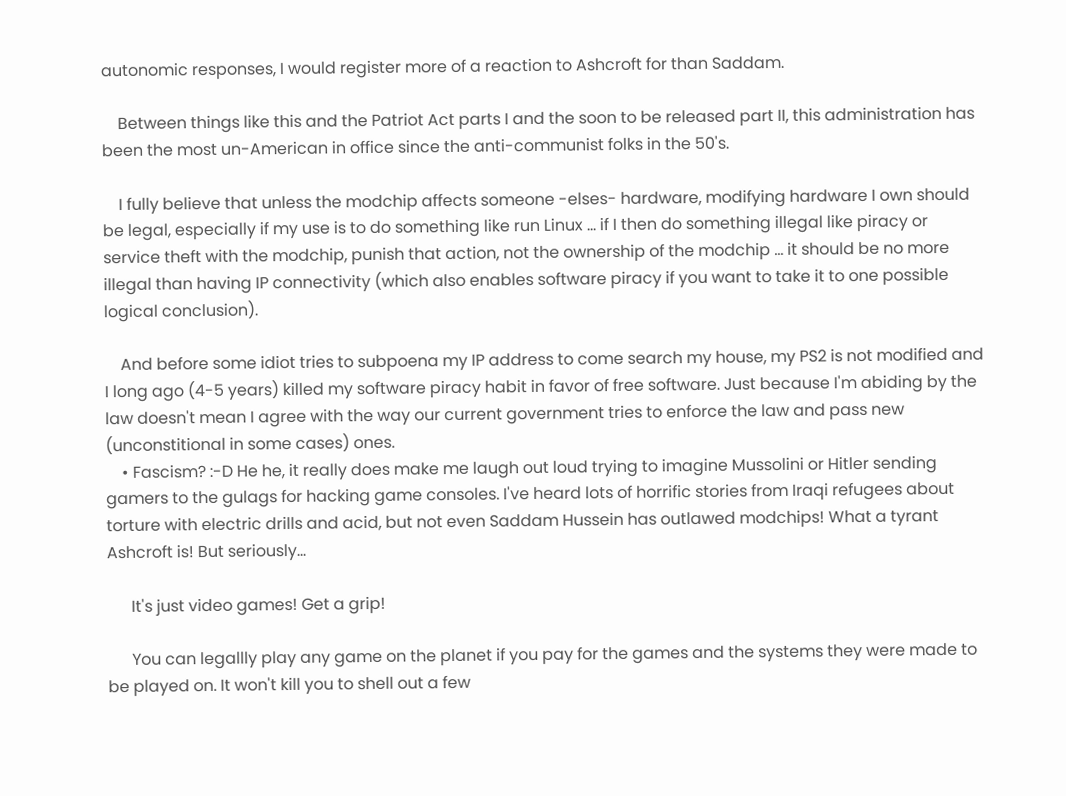autonomic responses, I would register more of a reaction to Ashcroft for than Saddam.

    Between things like this and the Patriot Act parts I and the soon to be released part II, this administration has been the most un-American in office since the anti-communist folks in the 50's.

    I fully believe that unless the modchip affects someone -elses- hardware, modifying hardware I own should be legal, especially if my use is to do something like run Linux ... if I then do something illegal like piracy or service theft with the modchip, punish that action, not the ownership of the modchip ... it should be no more illegal than having IP connectivity (which also enables software piracy if you want to take it to one possible logical conclusion).

    And before some idiot tries to subpoena my IP address to come search my house, my PS2 is not modified and I long ago (4-5 years) killed my software piracy habit in favor of free software. Just because I'm abiding by the law doesn't mean I agree with the way our current government tries to enforce the law and pass new (unconstitional in some cases) ones.
    • Fascism? :-D He he, it really does make me laugh out loud trying to imagine Mussolini or Hitler sending gamers to the gulags for hacking game consoles. I've heard lots of horrific stories from Iraqi refugees about torture with electric drills and acid, but not even Saddam Hussein has outlawed modchips! What a tyrant Ashcroft is! But seriously...

      It's just video games! Get a grip!

      You can legallly play any game on the planet if you pay for the games and the systems they were made to be played on. It won't kill you to shell out a few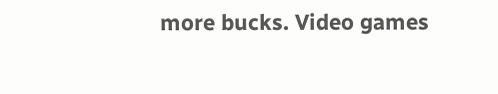more bucks. Video games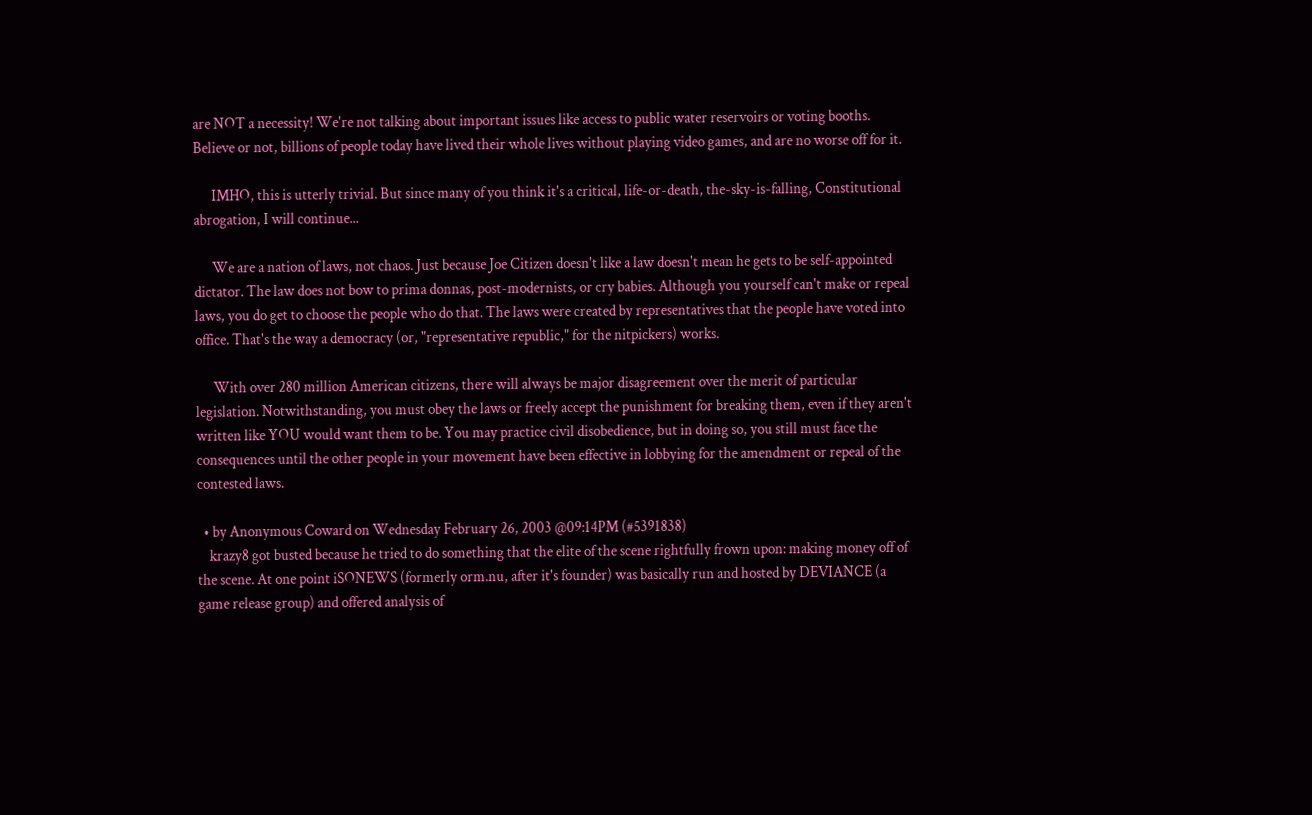are NOT a necessity! We're not talking about important issues like access to public water reservoirs or voting booths. Believe or not, billions of people today have lived their whole lives without playing video games, and are no worse off for it.

      IMHO, this is utterly trivial. But since many of you think it's a critical, life-or-death, the-sky-is-falling, Constitutional abrogation, I will continue...

      We are a nation of laws, not chaos. Just because Joe Citizen doesn't like a law doesn't mean he gets to be self-appointed dictator. The law does not bow to prima donnas, post-modernists, or cry babies. Although you yourself can't make or repeal laws, you do get to choose the people who do that. The laws were created by representatives that the people have voted into office. That's the way a democracy (or, "representative republic," for the nitpickers) works.

      With over 280 million American citizens, there will always be major disagreement over the merit of particular legislation. Notwithstanding, you must obey the laws or freely accept the punishment for breaking them, even if they aren't written like YOU would want them to be. You may practice civil disobedience, but in doing so, you still must face the consequences until the other people in your movement have been effective in lobbying for the amendment or repeal of the contested laws.

  • by Anonymous Coward on Wednesday February 26, 2003 @09:14PM (#5391838)
    krazy8 got busted because he tried to do something that the elite of the scene rightfully frown upon: making money off of the scene. At one point iSONEWS (formerly orm.nu, after it's founder) was basically run and hosted by DEVIANCE (a game release group) and offered analysis of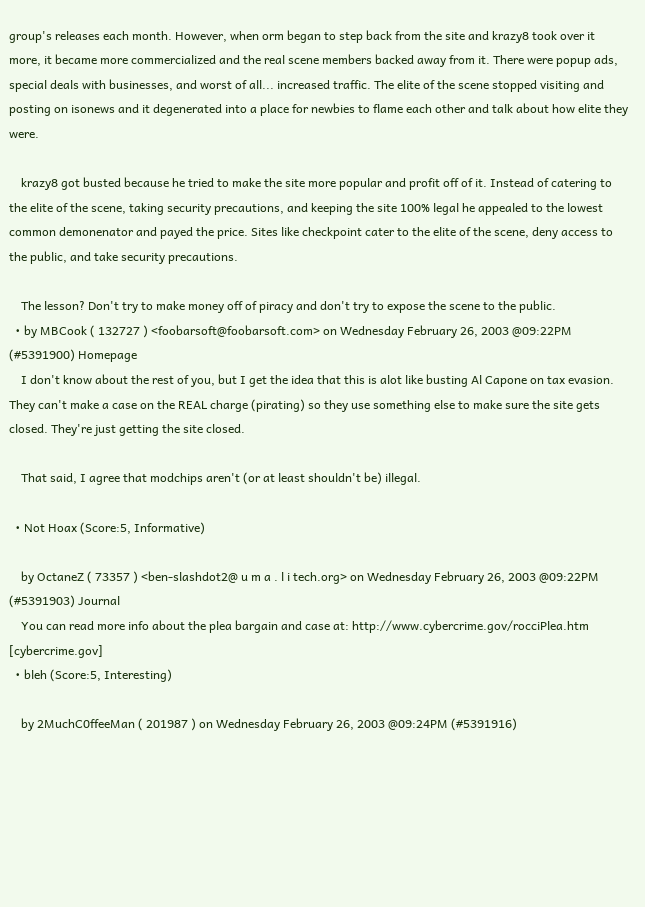group's releases each month. However, when orm began to step back from the site and krazy8 took over it more, it became more commercialized and the real scene members backed away from it. There were popup ads, special deals with businesses, and worst of all... increased traffic. The elite of the scene stopped visiting and posting on isonews and it degenerated into a place for newbies to flame each other and talk about how elite they were.

    krazy8 got busted because he tried to make the site more popular and profit off of it. Instead of catering to the elite of the scene, taking security precautions, and keeping the site 100% legal he appealed to the lowest common demonenator and payed the price. Sites like checkpoint cater to the elite of the scene, deny access to the public, and take security precautions.

    The lesson? Don't try to make money off of piracy and don't try to expose the scene to the public.
  • by MBCook ( 132727 ) <foobarsoft@foobarsoft.com> on Wednesday February 26, 2003 @09:22PM (#5391900) Homepage
    I don't know about the rest of you, but I get the idea that this is alot like busting Al Capone on tax evasion. They can't make a case on the REAL charge (pirating) so they use something else to make sure the site gets closed. They're just getting the site closed.

    That said, I agree that modchips aren't (or at least shouldn't be) illegal.

  • Not Hoax (Score:5, Informative)

    by OctaneZ ( 73357 ) <ben-slashdot2@ u m a . l i tech.org> on Wednesday February 26, 2003 @09:22PM (#5391903) Journal
    You can read more info about the plea bargain and case at: http://www.cybercrime.gov/rocciPlea.htm [cybercrime.gov]
  • bleh (Score:5, Interesting)

    by 2MuchC0ffeeMan ( 201987 ) on Wednesday February 26, 2003 @09:24PM (#5391916)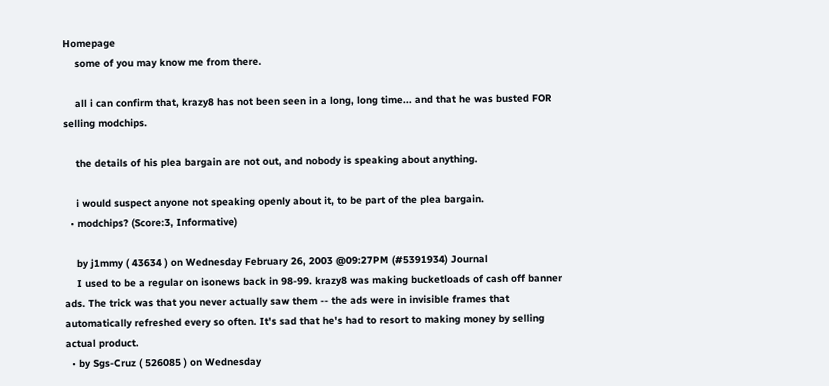Homepage
    some of you may know me from there.

    all i can confirm that, krazy8 has not been seen in a long, long time... and that he was busted FOR selling modchips.

    the details of his plea bargain are not out, and nobody is speaking about anything.

    i would suspect anyone not speaking openly about it, to be part of the plea bargain.
  • modchips? (Score:3, Informative)

    by j1mmy ( 43634 ) on Wednesday February 26, 2003 @09:27PM (#5391934) Journal
    I used to be a regular on isonews back in 98-99. krazy8 was making bucketloads of cash off banner ads. The trick was that you never actually saw them -- the ads were in invisible frames that automatically refreshed every so often. It's sad that he's had to resort to making money by selling actual product.
  • by Sgs-Cruz ( 526085 ) on Wednesday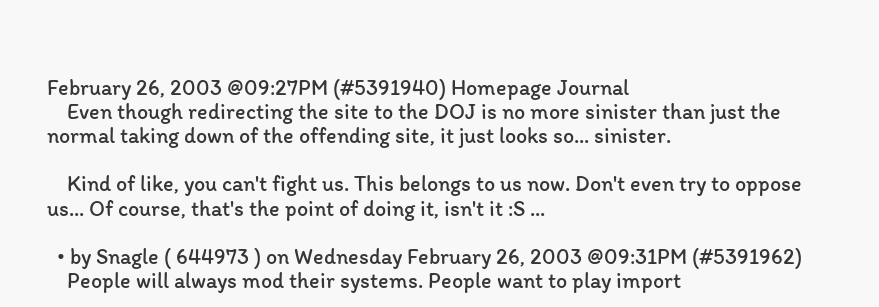February 26, 2003 @09:27PM (#5391940) Homepage Journal
    Even though redirecting the site to the DOJ is no more sinister than just the normal taking down of the offending site, it just looks so... sinister.

    Kind of like, you can't fight us. This belongs to us now. Don't even try to oppose us... Of course, that's the point of doing it, isn't it :S ...

  • by Snagle ( 644973 ) on Wednesday February 26, 2003 @09:31PM (#5391962)
    People will always mod their systems. People want to play import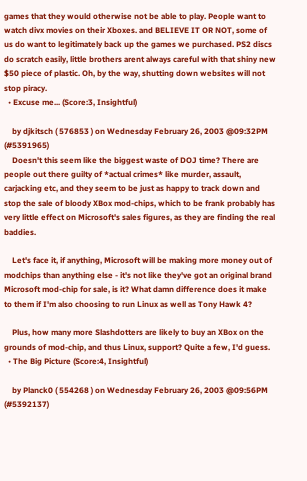games that they would otherwise not be able to play. People want to watch divx movies on their Xboxes. and BELIEVE IT OR NOT, some of us do want to legitimately back up the games we purchased. PS2 discs do scratch easily, little brothers arent always careful with that shiny new $50 piece of plastic. Oh, by the way, shutting down websites will not stop piracy.
  • Excuse me... (Score:3, Insightful)

    by djkitsch ( 576853 ) on Wednesday February 26, 2003 @09:32PM (#5391965)
    Doesn't this seem like the biggest waste of DOJ time? There are people out there guilty of *actual crimes* like murder, assault, carjacking etc, and they seem to be just as happy to track down and stop the sale of bloody XBox mod-chips, which to be frank probably has very little effect on Microsoft's sales figures, as they are finding the real baddies.

    Let's face it, if anything, Microsoft will be making more money out of modchips than anything else - it's not like they've got an original brand Microsoft mod-chip for sale, is it? What damn difference does it make to them if I'm also choosing to run Linux as well as Tony Hawk 4?

    Plus, how many more Slashdotters are likely to buy an XBox on the grounds of mod-chip, and thus Linux, support? Quite a few, I'd guess.
  • The Big Picture (Score:4, Insightful)

    by Planck0 ( 554268 ) on Wednesday February 26, 2003 @09:56PM (#5392137)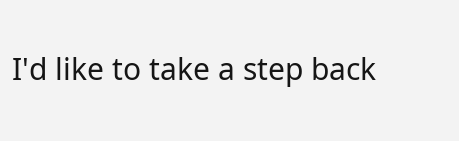I'd like to take a step back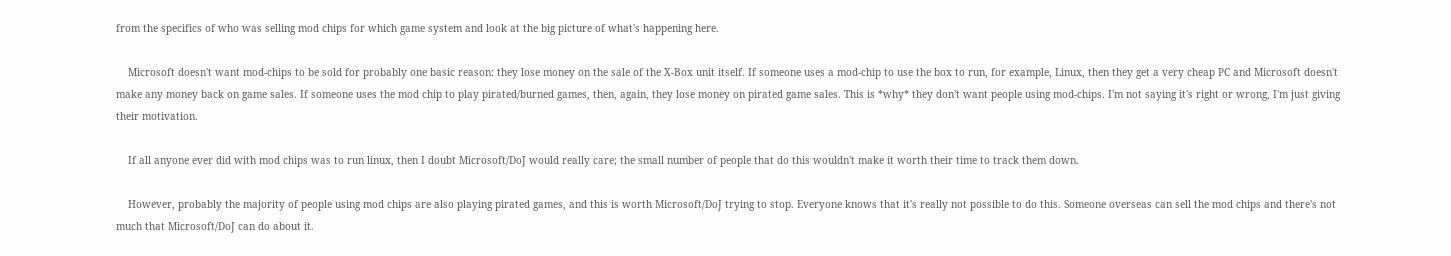from the specifics of who was selling mod chips for which game system and look at the big picture of what's happening here.

    Microsoft doesn't want mod-chips to be sold for probably one basic reason: they lose money on the sale of the X-Box unit itself. If someone uses a mod-chip to use the box to run, for example, Linux, then they get a very cheap PC and Microsoft doesn't make any money back on game sales. If someone uses the mod chip to play pirated/burned games, then, again, they lose money on pirated game sales. This is *why* they don't want people using mod-chips. I'm not saying it's right or wrong, I'm just giving their motivation.

    If all anyone ever did with mod chips was to run linux, then I doubt Microsoft/DoJ would really care; the small number of people that do this wouldn't make it worth their time to track them down.

    However, probably the majority of people using mod chips are also playing pirated games, and this is worth Microsoft/DoJ trying to stop. Everyone knows that it's really not possible to do this. Someone overseas can sell the mod chips and there's not much that Microsoft/DoJ can do about it.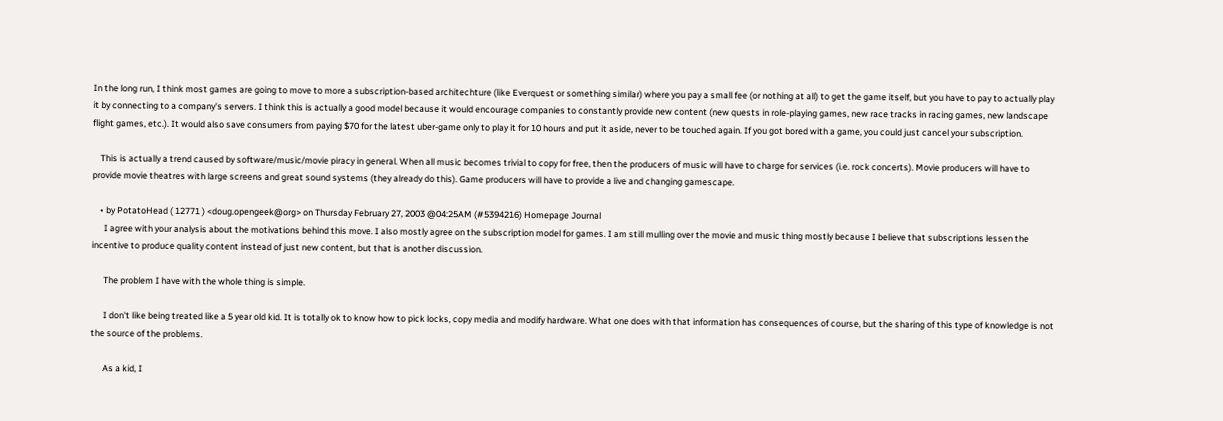In the long run, I think most games are going to move to more a subscription-based architechture (like Everquest or something similar) where you pay a small fee (or nothing at all) to get the game itself, but you have to pay to actually play it by connecting to a company's servers. I think this is actually a good model because it would encourage companies to constantly provide new content (new quests in role-playing games, new race tracks in racing games, new landscape flight games, etc.). It would also save consumers from paying $70 for the latest uber-game only to play it for 10 hours and put it aside, never to be touched again. If you got bored with a game, you could just cancel your subscription.

    This is actually a trend caused by software/music/movie piracy in general. When all music becomes trivial to copy for free, then the producers of music will have to charge for services (i.e. rock concerts). Movie producers will have to provide movie theatres with large screens and great sound systems (they already do this). Game producers will have to provide a live and changing gamescape.

    • by PotatoHead ( 12771 ) <doug.opengeek@org> on Thursday February 27, 2003 @04:25AM (#5394216) Homepage Journal
      I agree with your analysis about the motivations behind this move. I also mostly agree on the subscription model for games. I am still mulling over the movie and music thing mostly because I believe that subscriptions lessen the incentive to produce quality content instead of just new content, but that is another discussion.

      The problem I have with the whole thing is simple.

      I don't like being treated like a 5 year old kid. It is totally ok to know how to pick locks, copy media and modify hardware. What one does with that information has consequences of course, but the sharing of this type of knowledge is not the source of the problems.

      As a kid, I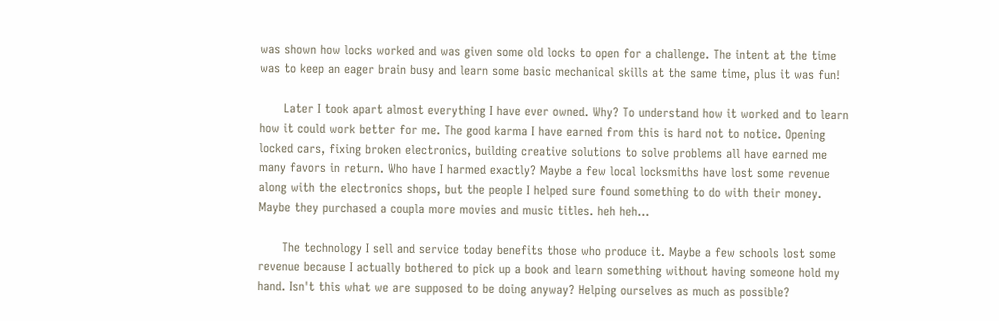was shown how locks worked and was given some old locks to open for a challenge. The intent at the time was to keep an eager brain busy and learn some basic mechanical skills at the same time, plus it was fun!

      Later I took apart almost everything I have ever owned. Why? To understand how it worked and to learn how it could work better for me. The good karma I have earned from this is hard not to notice. Opening locked cars, fixing broken electronics, building creative solutions to solve problems all have earned me many favors in return. Who have I harmed exactly? Maybe a few local locksmiths have lost some revenue along with the electronics shops, but the people I helped sure found something to do with their money. Maybe they purchased a coupla more movies and music titles. heh heh...

      The technology I sell and service today benefits those who produce it. Maybe a few schools lost some revenue because I actually bothered to pick up a book and learn something without having someone hold my hand. Isn't this what we are supposed to be doing anyway? Helping ourselves as much as possible?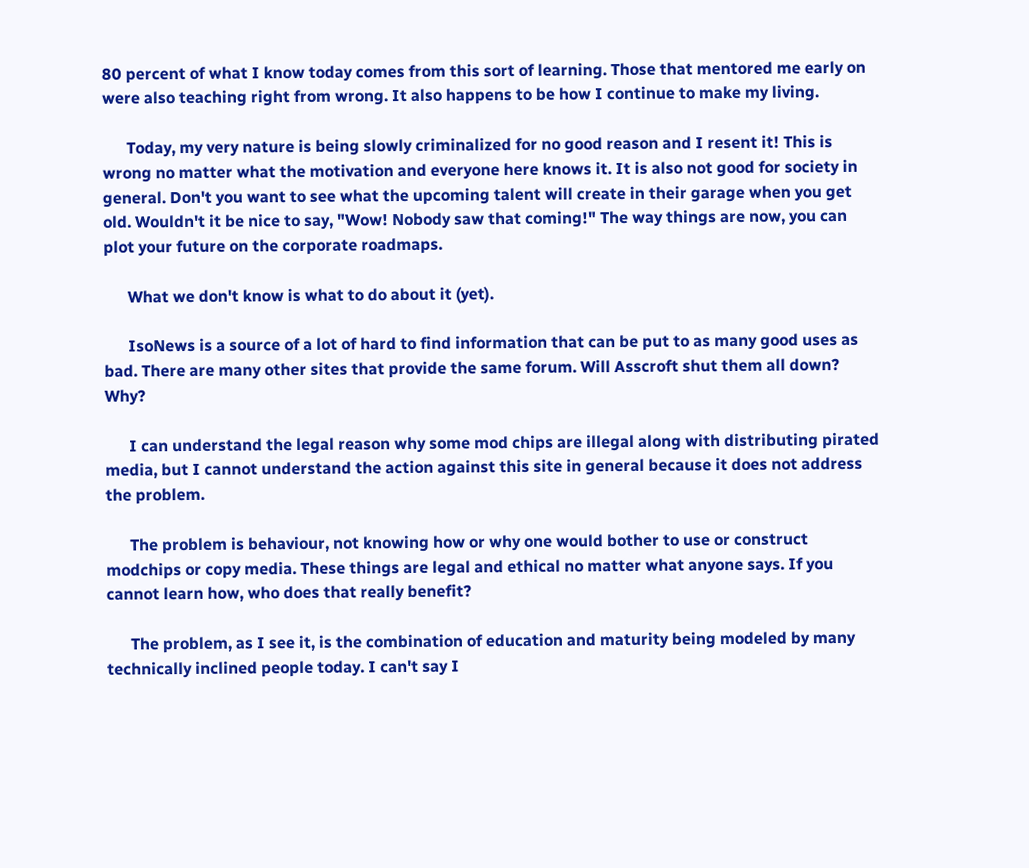80 percent of what I know today comes from this sort of learning. Those that mentored me early on were also teaching right from wrong. It also happens to be how I continue to make my living.

      Today, my very nature is being slowly criminalized for no good reason and I resent it! This is wrong no matter what the motivation and everyone here knows it. It is also not good for society in general. Don't you want to see what the upcoming talent will create in their garage when you get old. Wouldn't it be nice to say, "Wow! Nobody saw that coming!" The way things are now, you can plot your future on the corporate roadmaps.

      What we don't know is what to do about it (yet).

      IsoNews is a source of a lot of hard to find information that can be put to as many good uses as bad. There are many other sites that provide the same forum. Will Asscroft shut them all down? Why?

      I can understand the legal reason why some mod chips are illegal along with distributing pirated media, but I cannot understand the action against this site in general because it does not address the problem.

      The problem is behaviour, not knowing how or why one would bother to use or construct modchips or copy media. These things are legal and ethical no matter what anyone says. If you cannot learn how, who does that really benefit?

      The problem, as I see it, is the combination of education and maturity being modeled by many technically inclined people today. I can't say I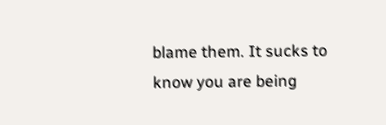blame them. It sucks to know you are being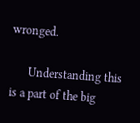wronged.

      Understanding this is a part of the big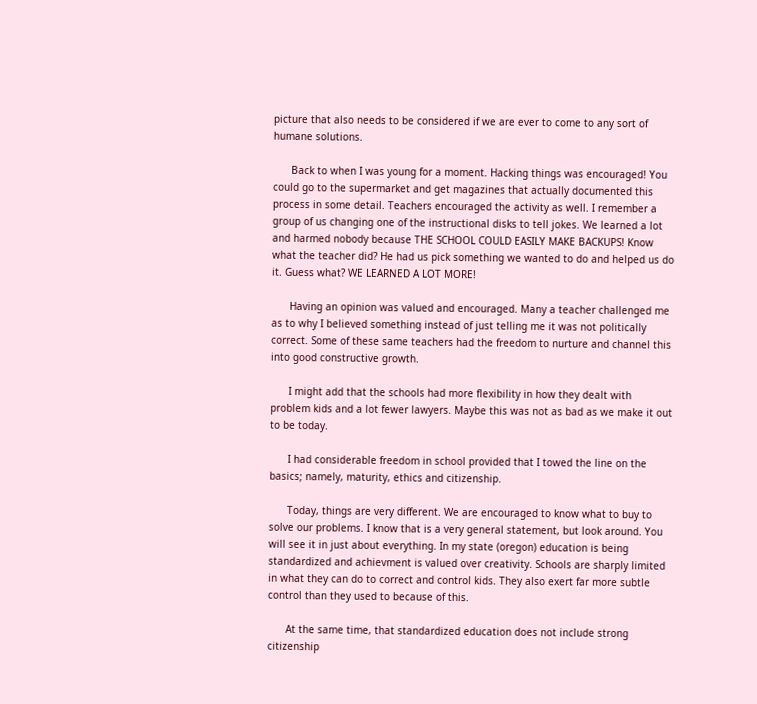picture that also needs to be considered if we are ever to come to any sort of humane solutions.

      Back to when I was young for a moment. Hacking things was encouraged! You could go to the supermarket and get magazines that actually documented this process in some detail. Teachers encouraged the activity as well. I remember a group of us changing one of the instructional disks to tell jokes. We learned a lot and harmed nobody because THE SCHOOL COULD EASILY MAKE BACKUPS! Know what the teacher did? He had us pick something we wanted to do and helped us do it. Guess what? WE LEARNED A LOT MORE!

      Having an opinion was valued and encouraged. Many a teacher challenged me as to why I believed something instead of just telling me it was not politically correct. Some of these same teachers had the freedom to nurture and channel this into good constructive growth.

      I might add that the schools had more flexibility in how they dealt with problem kids and a lot fewer lawyers. Maybe this was not as bad as we make it out to be today.

      I had considerable freedom in school provided that I towed the line on the basics; namely, maturity, ethics and citizenship.

      Today, things are very different. We are encouraged to know what to buy to solve our problems. I know that is a very general statement, but look around. You will see it in just about everything. In my state (oregon) education is being standardized and achievment is valued over creativity. Schools are sharply limited in what they can do to correct and control kids. They also exert far more subtle control than they used to because of this.

      At the same time, that standardized education does not include strong citizenship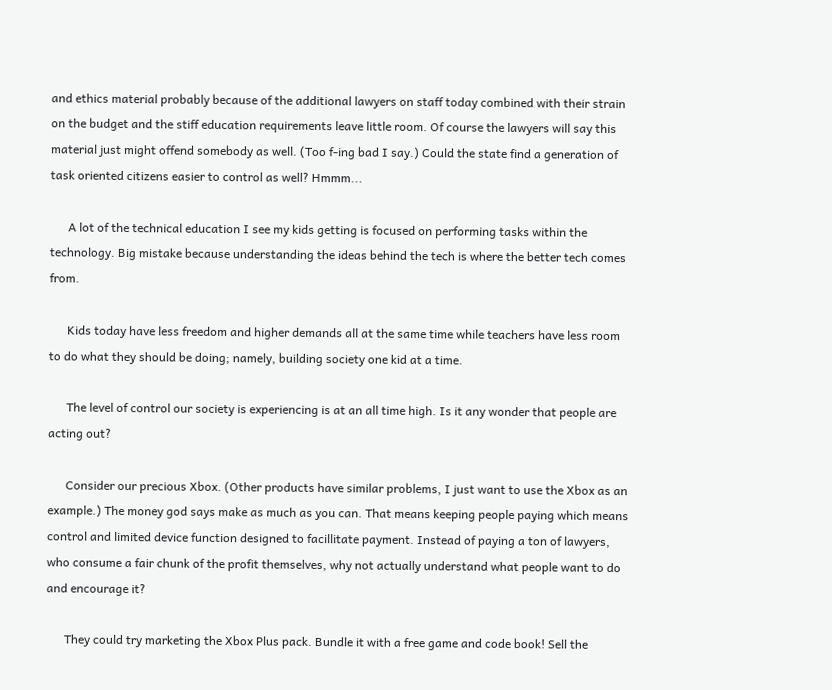and ethics material probably because of the additional lawyers on staff today combined with their strain on the budget and the stiff education requirements leave little room. Of course the lawyers will say this material just might offend somebody as well. (Too f-ing bad I say.) Could the state find a generation of task oriented citizens easier to control as well? Hmmm...

      A lot of the technical education I see my kids getting is focused on performing tasks within the technology. Big mistake because understanding the ideas behind the tech is where the better tech comes from.

      Kids today have less freedom and higher demands all at the same time while teachers have less room to do what they should be doing; namely, building society one kid at a time.

      The level of control our society is experiencing is at an all time high. Is it any wonder that people are acting out?

      Consider our precious Xbox. (Other products have similar problems, I just want to use the Xbox as an example.) The money god says make as much as you can. That means keeping people paying which means control and limited device function designed to facillitate payment. Instead of paying a ton of lawyers, who consume a fair chunk of the profit themselves, why not actually understand what people want to do and encourage it?

      They could try marketing the Xbox Plus pack. Bundle it with a free game and code book! Sell the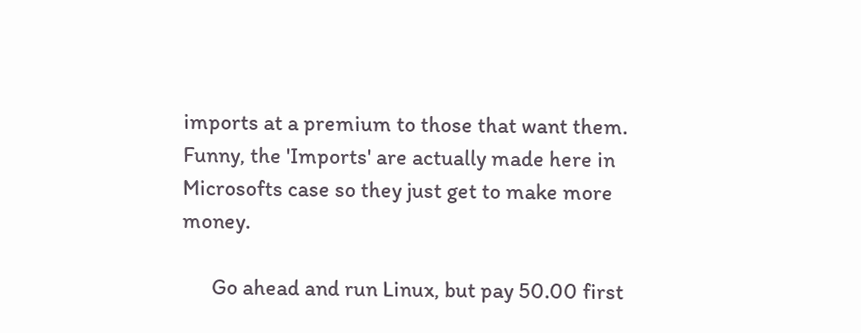imports at a premium to those that want them. Funny, the 'Imports' are actually made here in Microsofts case so they just get to make more money.

      Go ahead and run Linux, but pay 50.00 first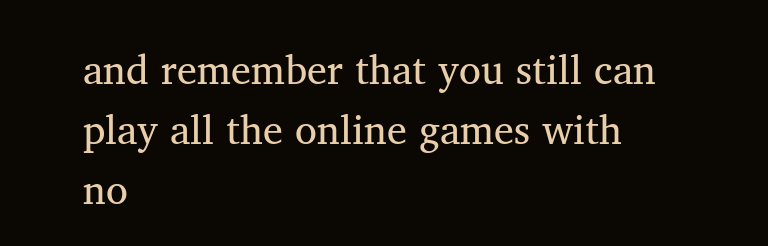and remember that you still can play all the online games with no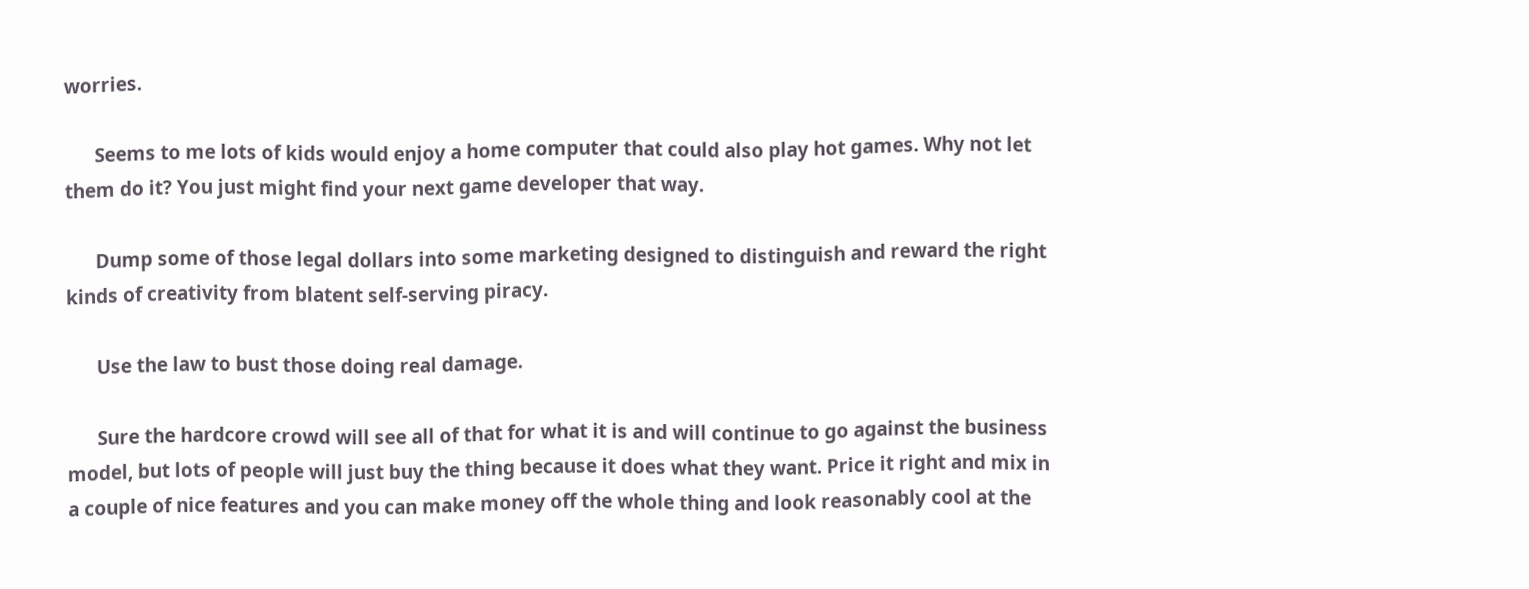worries.

      Seems to me lots of kids would enjoy a home computer that could also play hot games. Why not let them do it? You just might find your next game developer that way.

      Dump some of those legal dollars into some marketing designed to distinguish and reward the right kinds of creativity from blatent self-serving piracy.

      Use the law to bust those doing real damage.

      Sure the hardcore crowd will see all of that for what it is and will continue to go against the business model, but lots of people will just buy the thing because it does what they want. Price it right and mix in a couple of nice features and you can make money off the whole thing and look reasonably cool at the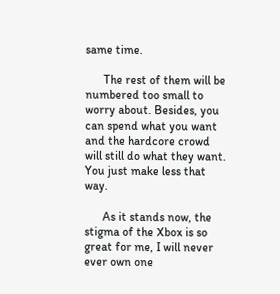same time.

      The rest of them will be numbered too small to worry about. Besides, you can spend what you want and the hardcore crowd will still do what they want. You just make less that way.

      As it stands now, the stigma of the Xbox is so great for me, I will never ever own one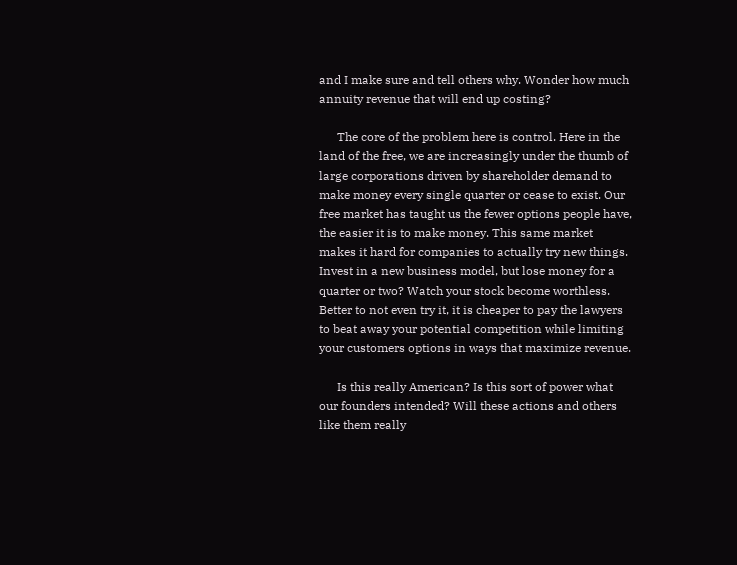and I make sure and tell others why. Wonder how much annuity revenue that will end up costing?

      The core of the problem here is control. Here in the land of the free, we are increasingly under the thumb of large corporations driven by shareholder demand to make money every single quarter or cease to exist. Our free market has taught us the fewer options people have, the easier it is to make money. This same market makes it hard for companies to actually try new things. Invest in a new business model, but lose money for a quarter or two? Watch your stock become worthless. Better to not even try it, it is cheaper to pay the lawyers to beat away your potential competition while limiting your customers options in ways that maximize revenue.

      Is this really American? Is this sort of power what our founders intended? Will these actions and others like them really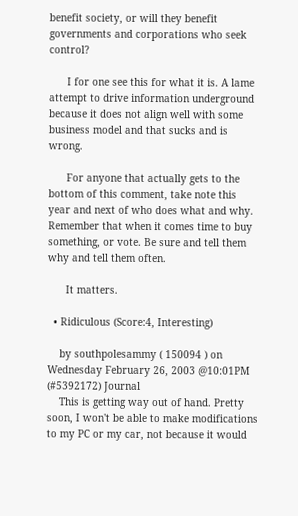benefit society, or will they benefit governments and corporations who seek control?

      I for one see this for what it is. A lame attempt to drive information underground because it does not align well with some business model and that sucks and is wrong.

      For anyone that actually gets to the bottom of this comment, take note this year and next of who does what and why. Remember that when it comes time to buy something, or vote. Be sure and tell them why and tell them often.

      It matters.

  • Ridiculous (Score:4, Interesting)

    by southpolesammy ( 150094 ) on Wednesday February 26, 2003 @10:01PM (#5392172) Journal
    This is getting way out of hand. Pretty soon, I won't be able to make modifications to my PC or my car, not because it would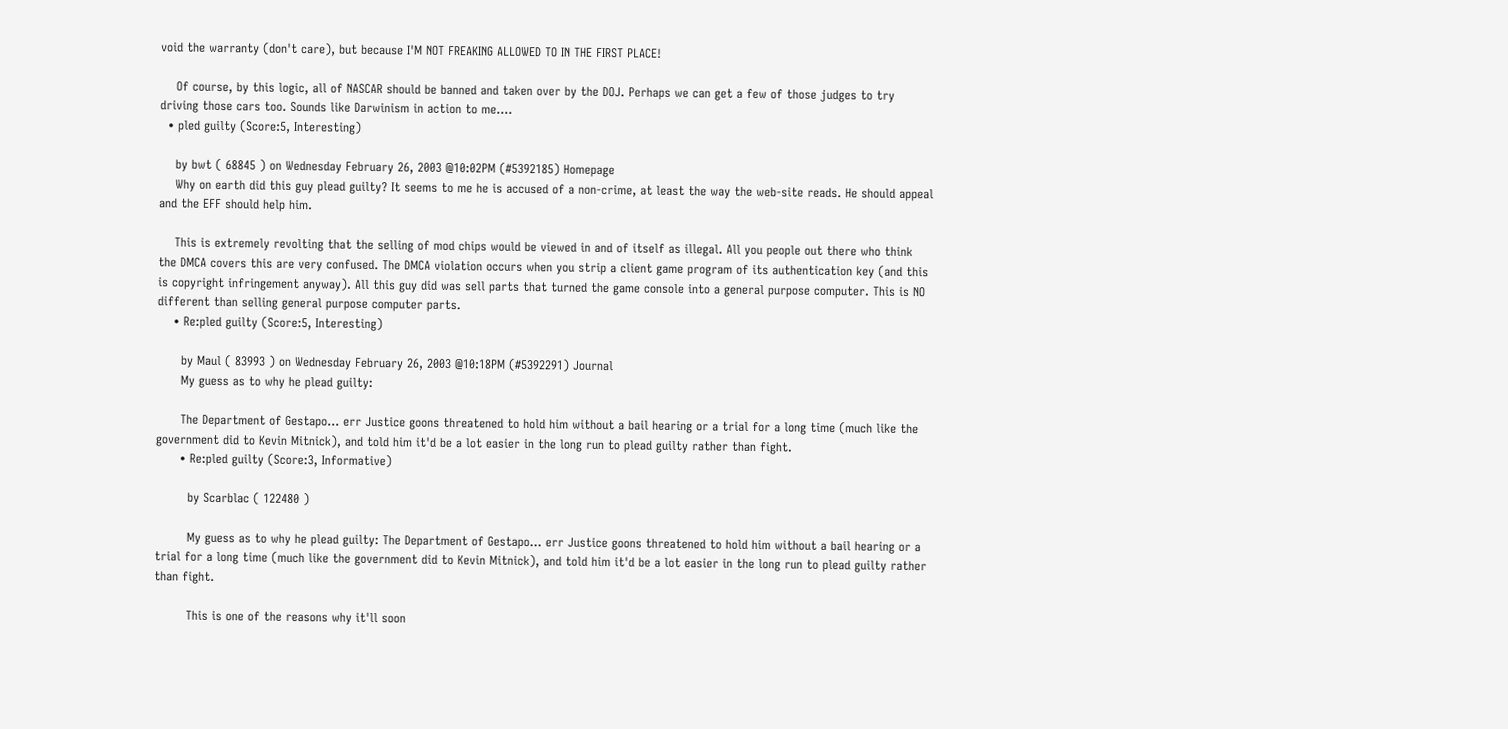void the warranty (don't care), but because I'M NOT FREAKING ALLOWED TO IN THE FIRST PLACE!

    Of course, by this logic, all of NASCAR should be banned and taken over by the DOJ. Perhaps we can get a few of those judges to try driving those cars too. Sounds like Darwinism in action to me....
  • pled guilty (Score:5, Interesting)

    by bwt ( 68845 ) on Wednesday February 26, 2003 @10:02PM (#5392185) Homepage
    Why on earth did this guy plead guilty? It seems to me he is accused of a non-crime, at least the way the web-site reads. He should appeal and the EFF should help him.

    This is extremely revolting that the selling of mod chips would be viewed in and of itself as illegal. All you people out there who think the DMCA covers this are very confused. The DMCA violation occurs when you strip a client game program of its authentication key (and this is copyright infringement anyway). All this guy did was sell parts that turned the game console into a general purpose computer. This is NO different than selling general purpose computer parts.
    • Re:pled guilty (Score:5, Interesting)

      by Maul ( 83993 ) on Wednesday February 26, 2003 @10:18PM (#5392291) Journal
      My guess as to why he plead guilty:

      The Department of Gestapo... err Justice goons threatened to hold him without a bail hearing or a trial for a long time (much like the government did to Kevin Mitnick), and told him it'd be a lot easier in the long run to plead guilty rather than fight.
      • Re:pled guilty (Score:3, Informative)

        by Scarblac ( 122480 )

        My guess as to why he plead guilty: The Department of Gestapo... err Justice goons threatened to hold him without a bail hearing or a trial for a long time (much like the government did to Kevin Mitnick), and told him it'd be a lot easier in the long run to plead guilty rather than fight.

        This is one of the reasons why it'll soon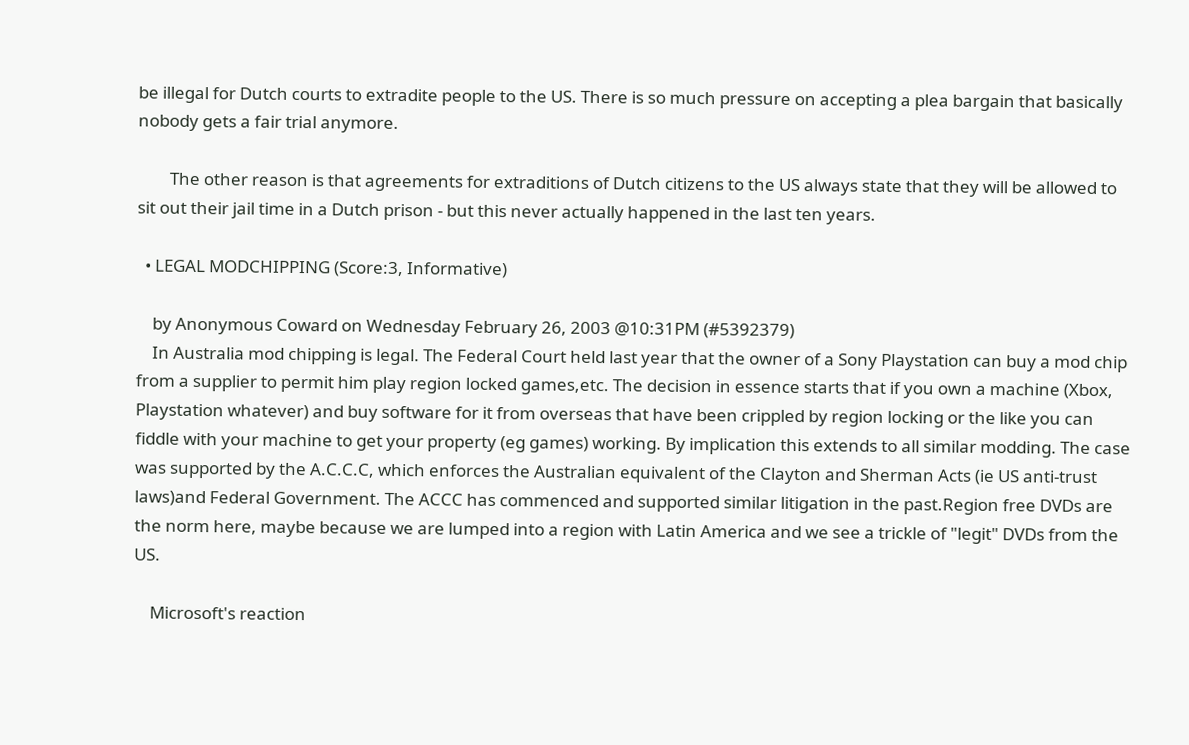be illegal for Dutch courts to extradite people to the US. There is so much pressure on accepting a plea bargain that basically nobody gets a fair trial anymore.

        The other reason is that agreements for extraditions of Dutch citizens to the US always state that they will be allowed to sit out their jail time in a Dutch prison - but this never actually happened in the last ten years.

  • LEGAL MODCHIPPING (Score:3, Informative)

    by Anonymous Coward on Wednesday February 26, 2003 @10:31PM (#5392379)
    In Australia mod chipping is legal. The Federal Court held last year that the owner of a Sony Playstation can buy a mod chip from a supplier to permit him play region locked games,etc. The decision in essence starts that if you own a machine (Xbox, Playstation whatever) and buy software for it from overseas that have been crippled by region locking or the like you can fiddle with your machine to get your property (eg games) working. By implication this extends to all similar modding. The case was supported by the A.C.C.C, which enforces the Australian equivalent of the Clayton and Sherman Acts (ie US anti-trust laws)and Federal Government. The ACCC has commenced and supported similar litigation in the past.Region free DVDs are the norm here, maybe because we are lumped into a region with Latin America and we see a trickle of "legit" DVDs from the US.

    Microsoft's reaction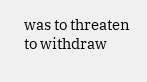was to threaten to withdraw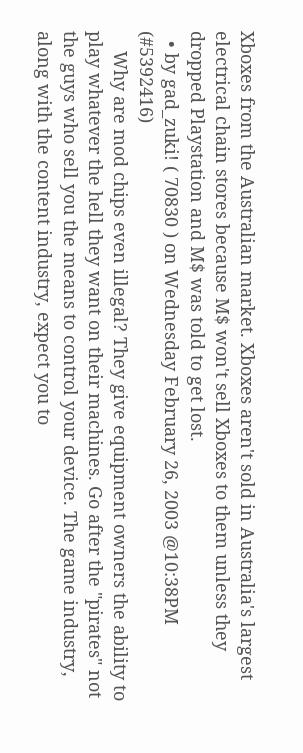Xboxes from the Australian market. Xboxes aren't sold in Australia's largest electrical chain stores because M$ won't sell Xboxes to them unless they dropped Playstation and M$ was told to get lost.
  • by gad_zuki! ( 70830 ) on Wednesday February 26, 2003 @10:38PM (#5392416)
    Why are mod chips even illegal? They give equipment owners the ability to play whatever the hell they want on their machines. Go after the "pirates" not the guys who sell you the means to control your device. The game industry, along with the content industry, expect you to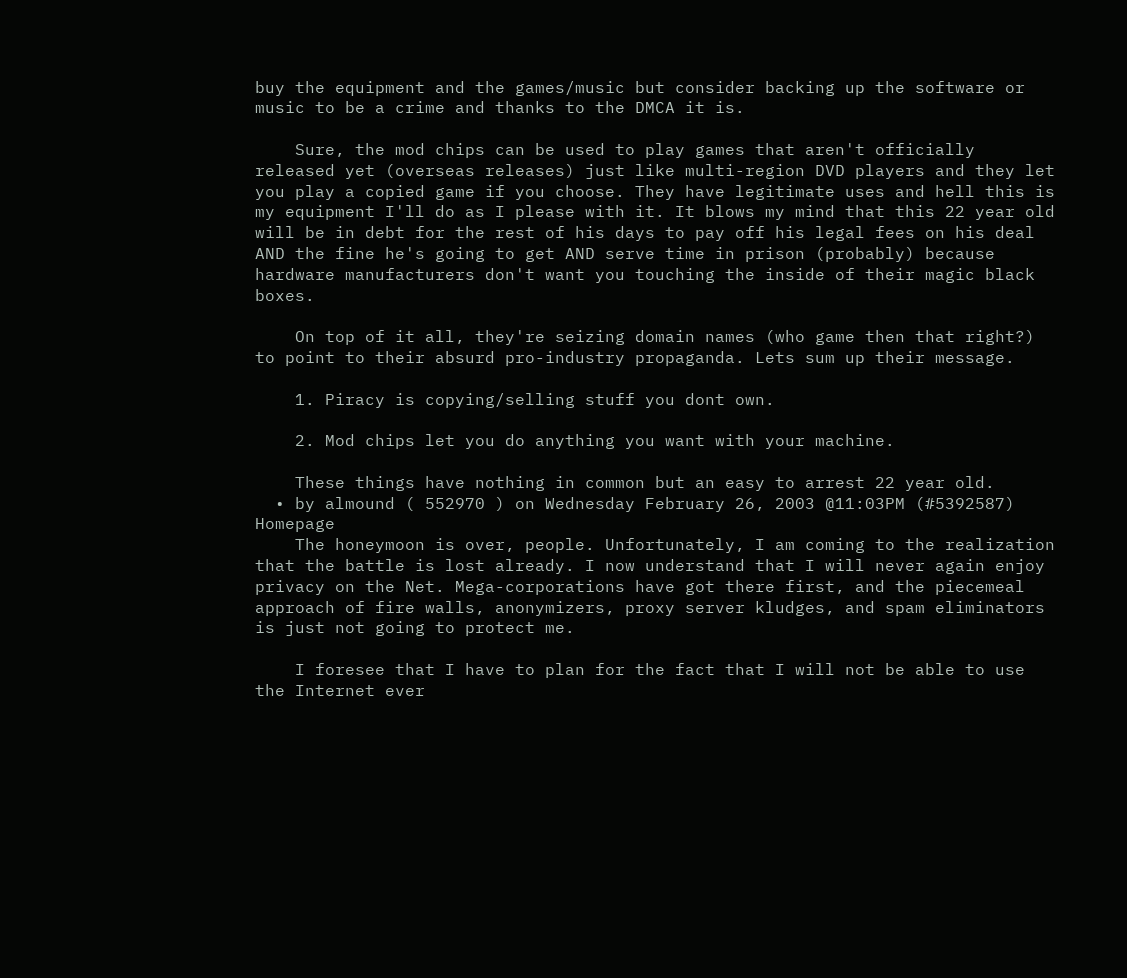buy the equipment and the games/music but consider backing up the software or music to be a crime and thanks to the DMCA it is.

    Sure, the mod chips can be used to play games that aren't officially released yet (overseas releases) just like multi-region DVD players and they let you play a copied game if you choose. They have legitimate uses and hell this is my equipment I'll do as I please with it. It blows my mind that this 22 year old will be in debt for the rest of his days to pay off his legal fees on his deal AND the fine he's going to get AND serve time in prison (probably) because hardware manufacturers don't want you touching the inside of their magic black boxes.

    On top of it all, they're seizing domain names (who game then that right?) to point to their absurd pro-industry propaganda. Lets sum up their message.

    1. Piracy is copying/selling stuff you dont own.

    2. Mod chips let you do anything you want with your machine.

    These things have nothing in common but an easy to arrest 22 year old.
  • by almound ( 552970 ) on Wednesday February 26, 2003 @11:03PM (#5392587) Homepage
    The honeymoon is over, people. Unfortunately, I am coming to the realization that the battle is lost already. I now understand that I will never again enjoy privacy on the Net. Mega-corporations have got there first, and the piecemeal approach of fire walls, anonymizers, proxy server kludges, and spam eliminators is just not going to protect me.

    I foresee that I have to plan for the fact that I will not be able to use the Internet ever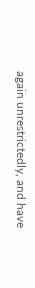again unrestrictedly, and have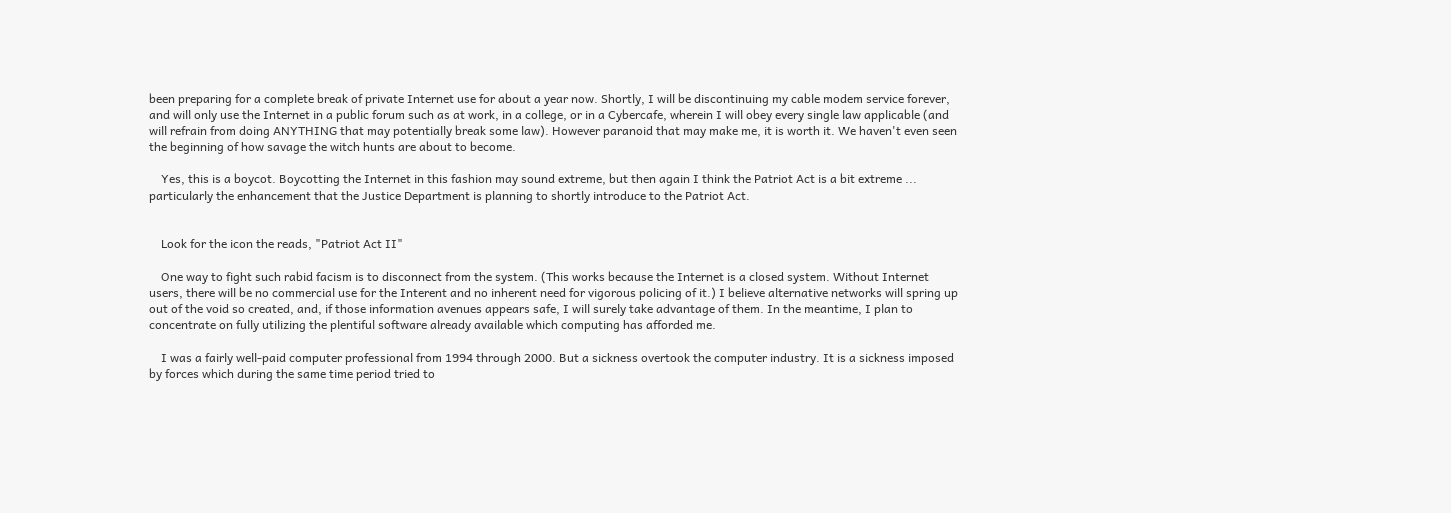been preparing for a complete break of private Internet use for about a year now. Shortly, I will be discontinuing my cable modem service forever, and will only use the Internet in a public forum such as at work, in a college, or in a Cybercafe, wherein I will obey every single law applicable (and will refrain from doing ANYTHING that may potentially break some law). However paranoid that may make me, it is worth it. We haven't even seen the beginning of how savage the witch hunts are about to become.

    Yes, this is a boycot. Boycotting the Internet in this fashion may sound extreme, but then again I think the Patriot Act is a bit extreme ... particularly the enhancement that the Justice Department is planning to shortly introduce to the Patriot Act.


    Look for the icon the reads, "Patriot Act II"

    One way to fight such rabid facism is to disconnect from the system. (This works because the Internet is a closed system. Without Internet users, there will be no commercial use for the Interent and no inherent need for vigorous policing of it.) I believe alternative networks will spring up out of the void so created, and, if those information avenues appears safe, I will surely take advantage of them. In the meantime, I plan to concentrate on fully utilizing the plentiful software already available which computing has afforded me.

    I was a fairly well-paid computer professional from 1994 through 2000. But a sickness overtook the computer industry. It is a sickness imposed by forces which during the same time period tried to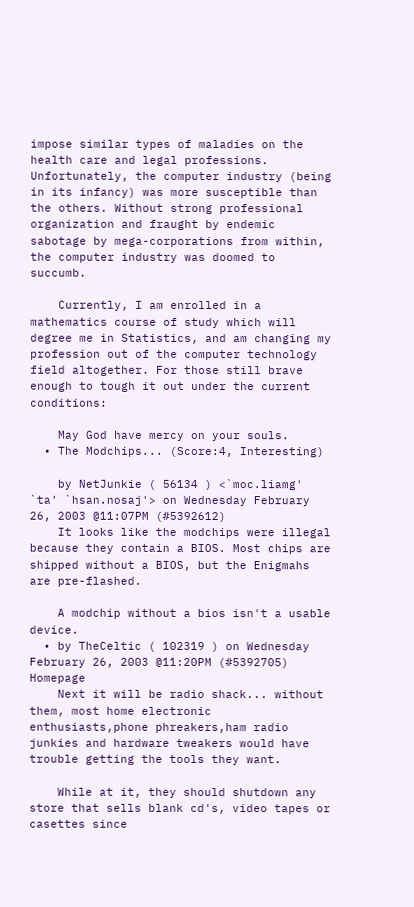impose similar types of maladies on the health care and legal professions. Unfortunately, the computer industry (being in its infancy) was more susceptible than the others. Without strong professional organization and fraught by endemic sabotage by mega-corporations from within, the computer industry was doomed to succumb.

    Currently, I am enrolled in a mathematics course of study which will degree me in Statistics, and am changing my profession out of the computer technology field altogether. For those still brave enough to tough it out under the current conditions:

    May God have mercy on your souls.
  • The Modchips... (Score:4, Interesting)

    by NetJunkie ( 56134 ) <`moc.liamg' `ta' `hsan.nosaj'> on Wednesday February 26, 2003 @11:07PM (#5392612)
    It looks like the modchips were illegal because they contain a BIOS. Most chips are shipped without a BIOS, but the Enigmahs are pre-flashed.

    A modchip without a bios isn't a usable device.
  • by TheCeltic ( 102319 ) on Wednesday February 26, 2003 @11:20PM (#5392705) Homepage
    Next it will be radio shack... without them, most home electronic enthusiasts,phone phreakers,ham radio junkies and hardware tweakers would have trouble getting the tools they want.

    While at it, they should shutdown any store that sells blank cd's, video tapes or casettes since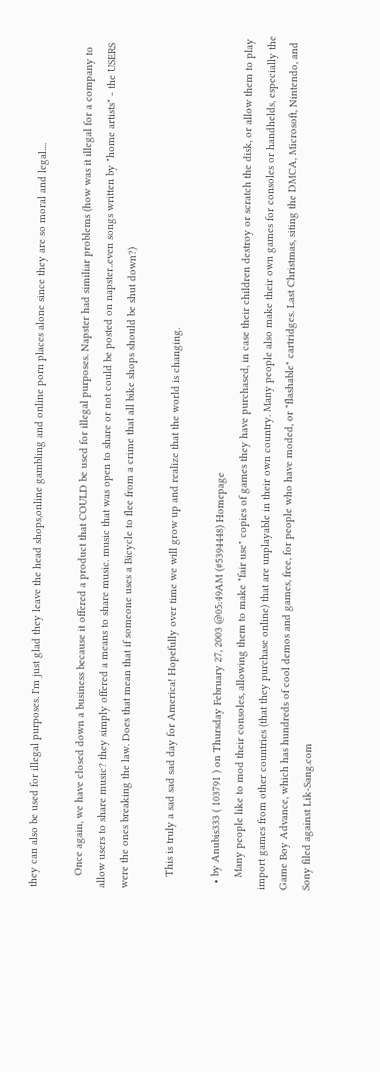they can also be used for illegal purposes. I'm just glad they leave the head shops,online gambling and online porn places alone since they are so moral and legal....

    Once again, we have closed down a business because it offered a product that COULD be used for illegal purposes. Napster had similiar problems (how was it illegal for a company to allow users to share music? they simply offered a means to share music. music that was open to share or not could be posted on napster..even songs written by "home artists" - the USERS were the ones breaking the law. Does that mean that if someone uses a Bicycle to flee from a crime that all bike shops should be shut down?)

    This is truly a sad sad sad day for America! Hopefully over time we will grow up and realize that the world is changing.

  • by Anubis333 ( 103791 ) on Thursday February 27, 2003 @05:49AM (#5394448) Homepage
    Many people like to mod their consoles, allowing them to make "fair use" copies of games they have purchased, in case their children destroy or scratch the disk, or allow them to play import games from other countries (that they purchase online) that are unplayable in their own country. Many people also make their own games for consoles or handhelds, especially the Game Boy Advance, which has hundreds of cool demos and games, free, for people who have moded, or "flashable" cartridges. Last Christmas, siting the DMCA, Microsoft, Nintendo, and Sony filed against Lik-Sang.com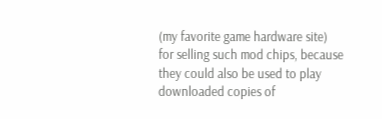(my favorite game hardware site) for selling such mod chips, because they could also be used to play downloaded copies of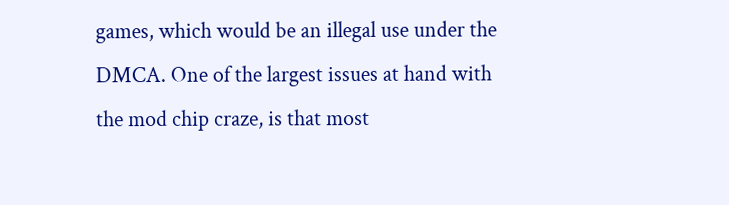games, which would be an illegal use under the DMCA. One of the largest issues at hand with the mod chip craze, is that most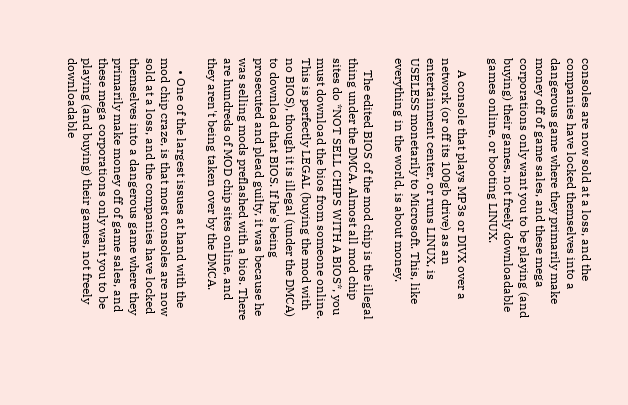consoles are now sold at a loss, and the companies have locked themselves into a dangerous game where they primarily make money off of game sales, and these mega corporations only want you to be playing (and buying) their games, not freely downloadable games online, or booting LINUX.

    A console that plays MP3s or DIVX over a network (or off its 100gb drive) as an entertainment center, or runs LINUX, is USELESS monetarily to Microsoft. This, like everything in the world, is about money.

    The edited BIOS of the mod chip is the illegal thing under the DMCA. Almost all mod chip sites do *NOT SELL CHIPS WITH A BIOS*, you must download the bios from someone online. This is perfectly LEGAL (buying the mod with no BIOS), though it is illegal (under the DMCA) to download that BIOS. If he's being prosecuted and plead guilty, it was because he was selling mods preflashed with a bios. There are hundreds of MOD chip sites online, and they aren't being taken over by the DMCA.

    • One of the largest issues at hand with the mod chip craze, is that most consoles are now sold at a loss, and the companies have locked themselves into a dangerous game where they primarily make money off of game sales, and these mega corporations only want you to be playing (and buying) their games, not freely downloadable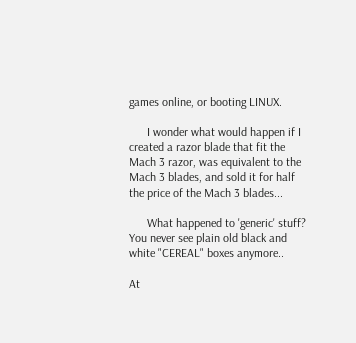games online, or booting LINUX.

      I wonder what would happen if I created a razor blade that fit the Mach 3 razor, was equivalent to the Mach 3 blades, and sold it for half the price of the Mach 3 blades...

      What happened to 'generic' stuff? You never see plain old black and white "CEREAL" boxes anymore..

At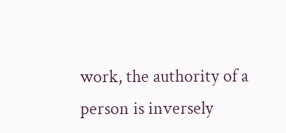work, the authority of a person is inversely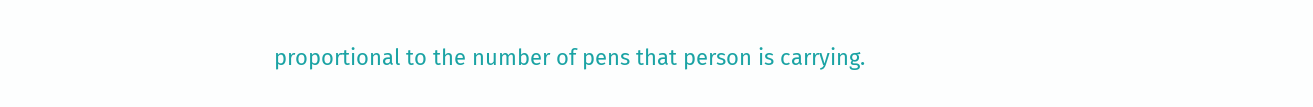proportional to the number of pens that person is carrying.